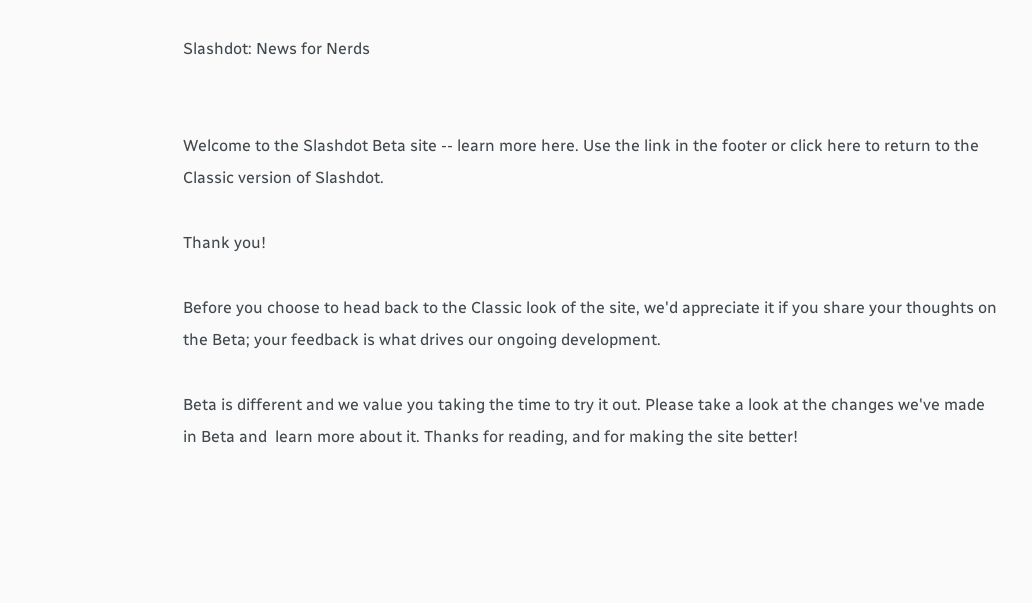Slashdot: News for Nerds


Welcome to the Slashdot Beta site -- learn more here. Use the link in the footer or click here to return to the Classic version of Slashdot.

Thank you!

Before you choose to head back to the Classic look of the site, we'd appreciate it if you share your thoughts on the Beta; your feedback is what drives our ongoing development.

Beta is different and we value you taking the time to try it out. Please take a look at the changes we've made in Beta and  learn more about it. Thanks for reading, and for making the site better!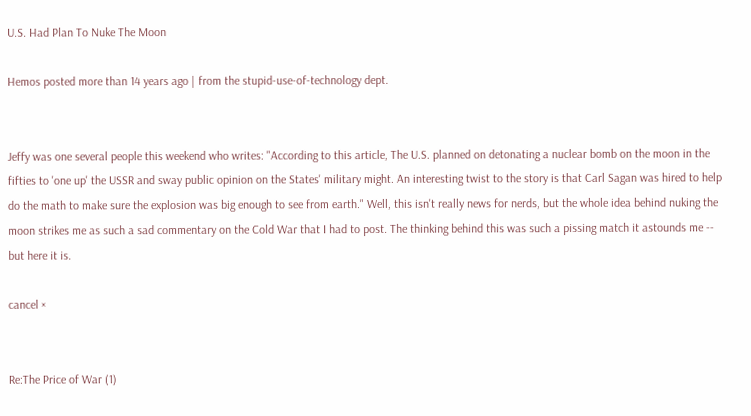U.S. Had Plan To Nuke The Moon

Hemos posted more than 14 years ago | from the stupid-use-of-technology dept.


Jeffy was one several people this weekend who writes: "According to this article, The U.S. planned on detonating a nuclear bomb on the moon in the fifties to 'one up' the USSR and sway public opinion on the States' military might. An interesting twist to the story is that Carl Sagan was hired to help do the math to make sure the explosion was big enough to see from earth." Well, this isn't really news for nerds, but the whole idea behind nuking the moon strikes me as such a sad commentary on the Cold War that I had to post. The thinking behind this was such a pissing match it astounds me -- but here it is.

cancel ×


Re:The Price of War (1)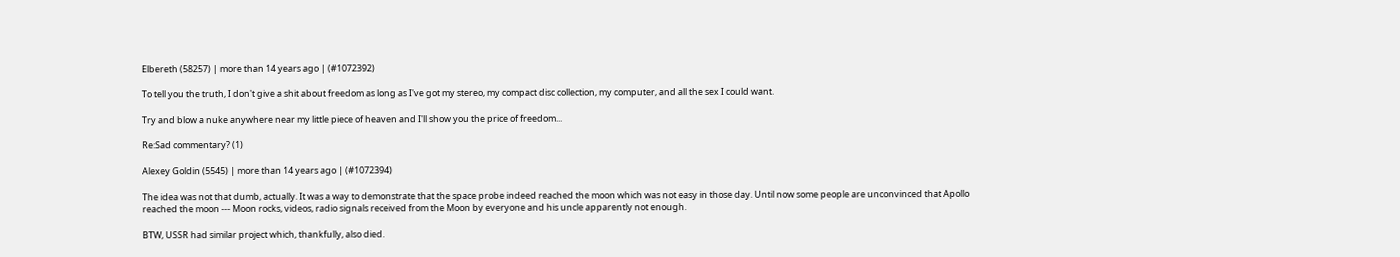Elbereth (58257) | more than 14 years ago | (#1072392)

To tell you the truth, I don't give a shit about freedom as long as I've got my stereo, my compact disc collection, my computer, and all the sex I could want.

Try and blow a nuke anywhere near my little piece of heaven and I'll show you the price of freedom...

Re:Sad commentary? (1)

Alexey Goldin (5545) | more than 14 years ago | (#1072394)

The idea was not that dumb, actually. It was a way to demonstrate that the space probe indeed reached the moon which was not easy in those day. Until now some people are unconvinced that Apollo reached the moon --- Moon rocks, videos, radio signals received from the Moon by everyone and his uncle apparently not enough.

BTW, USSR had similar project which, thankfully, also died.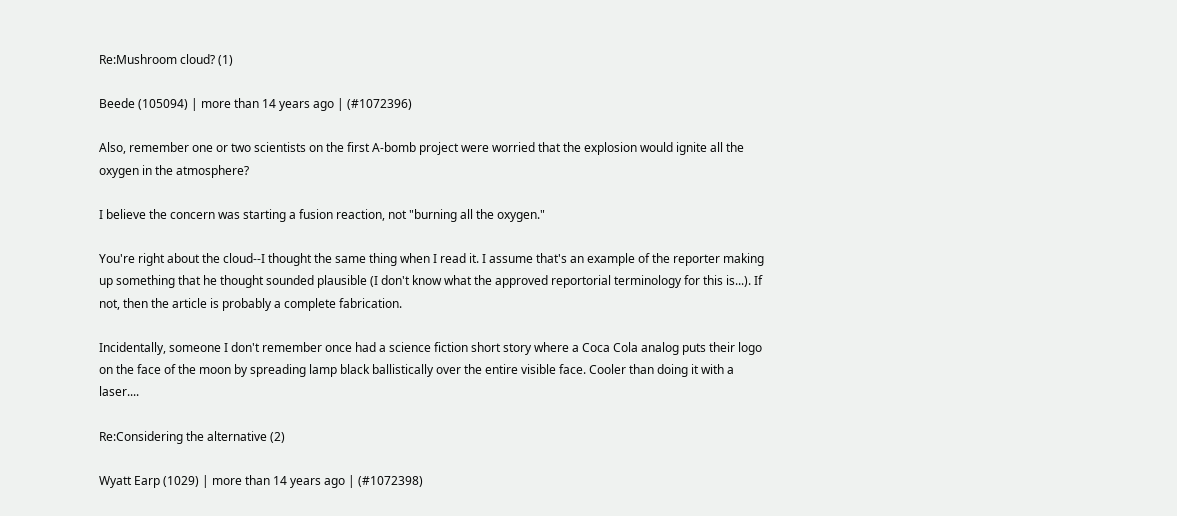Re:Mushroom cloud? (1)

Beede (105094) | more than 14 years ago | (#1072396)

Also, remember one or two scientists on the first A-bomb project were worried that the explosion would ignite all the oxygen in the atmosphere?

I believe the concern was starting a fusion reaction, not "burning all the oxygen."

You're right about the cloud--I thought the same thing when I read it. I assume that's an example of the reporter making up something that he thought sounded plausible (I don't know what the approved reportorial terminology for this is...). If not, then the article is probably a complete fabrication.

Incidentally, someone I don't remember once had a science fiction short story where a Coca Cola analog puts their logo on the face of the moon by spreading lamp black ballistically over the entire visible face. Cooler than doing it with a laser....

Re:Considering the alternative (2)

Wyatt Earp (1029) | more than 14 years ago | (#1072398)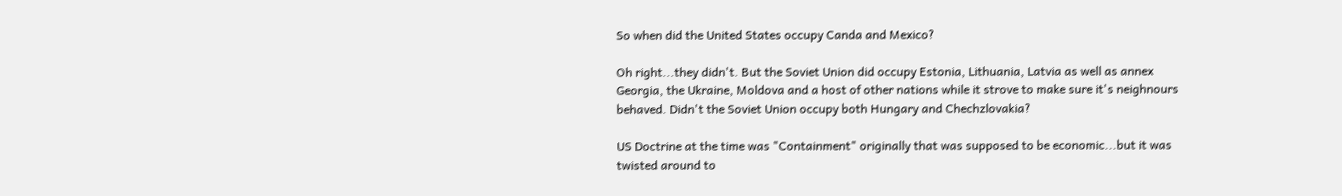So when did the United States occupy Canda and Mexico?

Oh right...they didn't. But the Soviet Union did occupy Estonia, Lithuania, Latvia as well as annex Georgia, the Ukraine, Moldova and a host of other nations while it strove to make sure it's neighnours behaved. Didn't the Soviet Union occupy both Hungary and Chechzlovakia?

US Doctrine at the time was "Containment" originally that was supposed to be economic...but it was twisted around to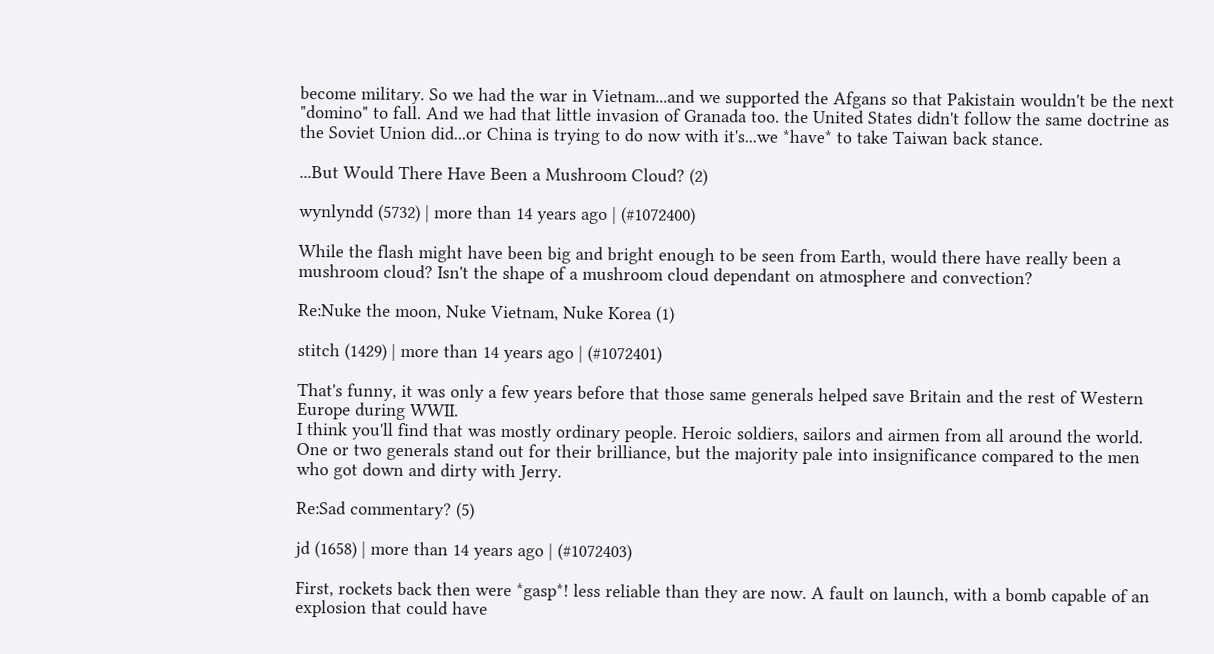become military. So we had the war in Vietnam...and we supported the Afgans so that Pakistain wouldn't be the next "domino" to fall. And we had that little invasion of Granada too. the United States didn't follow the same doctrine as the Soviet Union did...or China is trying to do now with it's...we *have* to take Taiwan back stance.

...But Would There Have Been a Mushroom Cloud? (2)

wynlyndd (5732) | more than 14 years ago | (#1072400)

While the flash might have been big and bright enough to be seen from Earth, would there have really been a mushroom cloud? Isn't the shape of a mushroom cloud dependant on atmosphere and convection?

Re:Nuke the moon, Nuke Vietnam, Nuke Korea (1)

stitch (1429) | more than 14 years ago | (#1072401)

That's funny, it was only a few years before that those same generals helped save Britain and the rest of Western Europe during WWII.
I think you'll find that was mostly ordinary people. Heroic soldiers, sailors and airmen from all around the world. One or two generals stand out for their brilliance, but the majority pale into insignificance compared to the men who got down and dirty with Jerry.

Re:Sad commentary? (5)

jd (1658) | more than 14 years ago | (#1072403)

First, rockets back then were *gasp*! less reliable than they are now. A fault on launch, with a bomb capable of an explosion that could have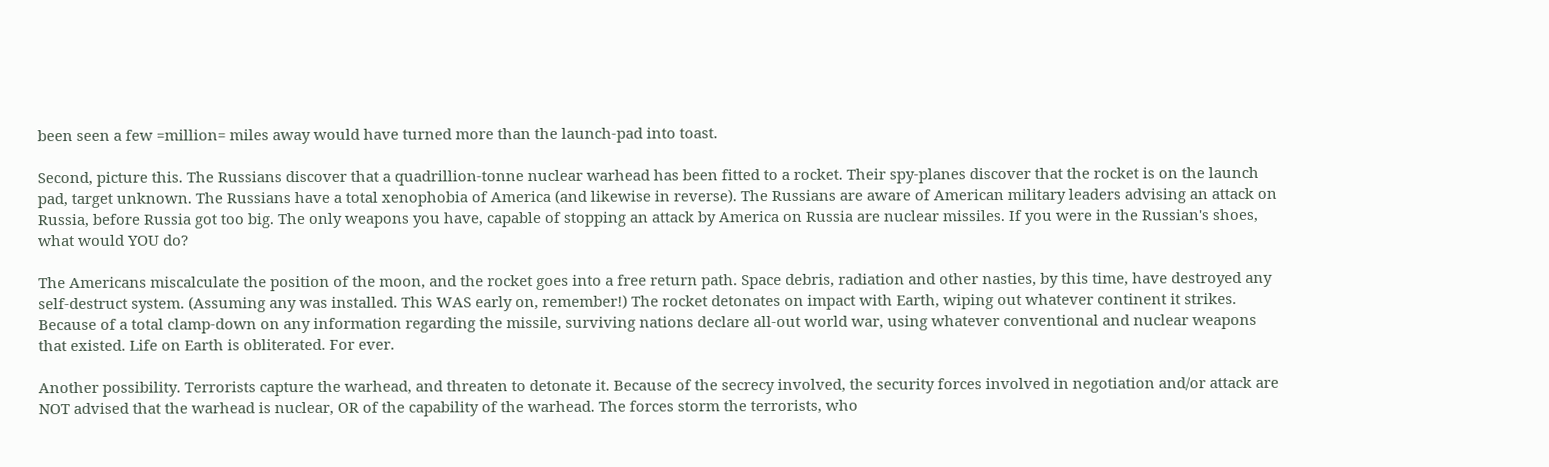been seen a few =million= miles away would have turned more than the launch-pad into toast.

Second, picture this. The Russians discover that a quadrillion-tonne nuclear warhead has been fitted to a rocket. Their spy-planes discover that the rocket is on the launch pad, target unknown. The Russians have a total xenophobia of America (and likewise in reverse). The Russians are aware of American military leaders advising an attack on Russia, before Russia got too big. The only weapons you have, capable of stopping an attack by America on Russia are nuclear missiles. If you were in the Russian's shoes, what would YOU do?

The Americans miscalculate the position of the moon, and the rocket goes into a free return path. Space debris, radiation and other nasties, by this time, have destroyed any self-destruct system. (Assuming any was installed. This WAS early on, remember!) The rocket detonates on impact with Earth, wiping out whatever continent it strikes. Because of a total clamp-down on any information regarding the missile, surviving nations declare all-out world war, using whatever conventional and nuclear weapons that existed. Life on Earth is obliterated. For ever.

Another possibility. Terrorists capture the warhead, and threaten to detonate it. Because of the secrecy involved, the security forces involved in negotiation and/or attack are NOT advised that the warhead is nuclear, OR of the capability of the warhead. The forces storm the terrorists, who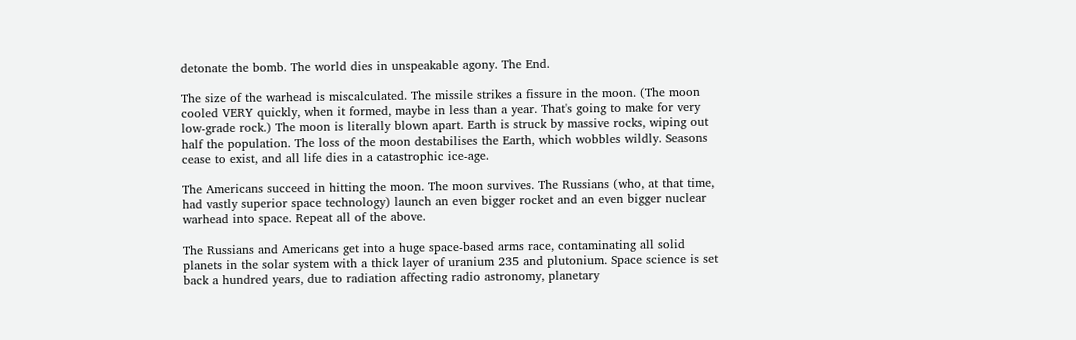detonate the bomb. The world dies in unspeakable agony. The End.

The size of the warhead is miscalculated. The missile strikes a fissure in the moon. (The moon cooled VERY quickly, when it formed, maybe in less than a year. That's going to make for very low-grade rock.) The moon is literally blown apart. Earth is struck by massive rocks, wiping out half the population. The loss of the moon destabilises the Earth, which wobbles wildly. Seasons cease to exist, and all life dies in a catastrophic ice-age.

The Americans succeed in hitting the moon. The moon survives. The Russians (who, at that time, had vastly superior space technology) launch an even bigger rocket and an even bigger nuclear warhead into space. Repeat all of the above.

The Russians and Americans get into a huge space-based arms race, contaminating all solid planets in the solar system with a thick layer of uranium 235 and plutonium. Space science is set back a hundred years, due to radiation affecting radio astronomy, planetary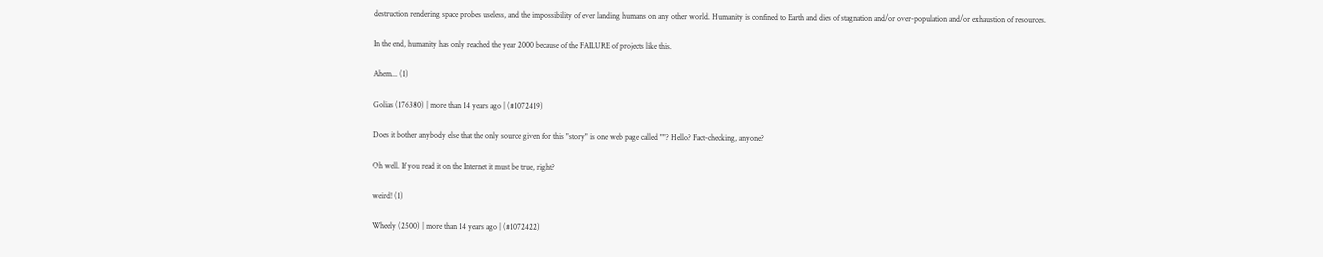destruction rendering space probes useless, and the impossibility of ever landing humans on any other world. Humanity is confined to Earth and dies of stagnation and/or over-population and/or exhaustion of resources.

In the end, humanity has only reached the year 2000 because of the FAILURE of projects like this.

Ahem... (1)

Golias (176380) | more than 14 years ago | (#1072419)

Does it bother anybody else that the only source given for this "story" is one web page called ""? Hello? Fact-checking, anyone?

Oh well. If you read it on the Internet it must be true, right?

weird! (1)

Wheely (2500) | more than 14 years ago | (#1072422)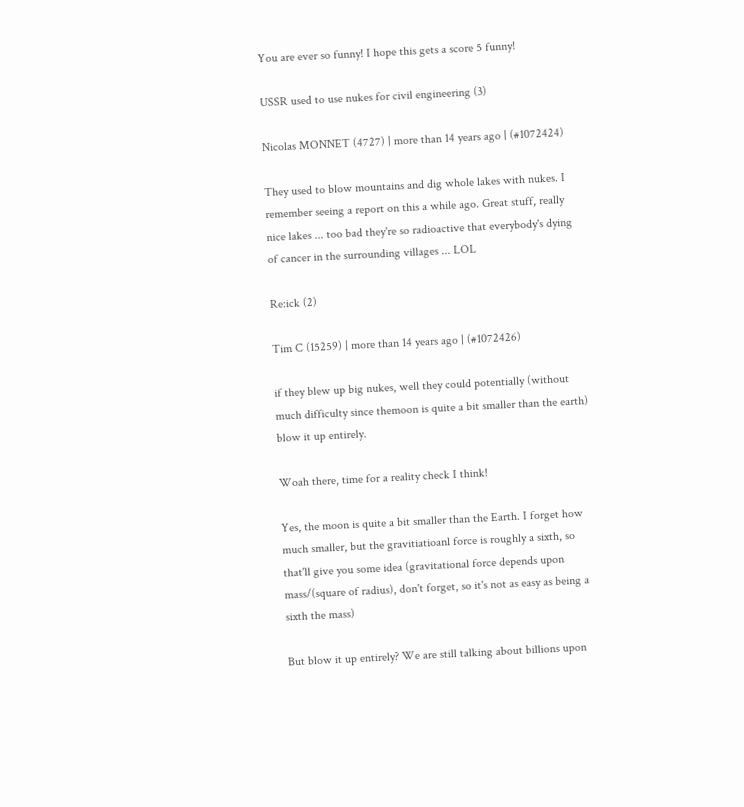You are ever so funny! I hope this gets a score 5 funny!

USSR used to use nukes for civil engineering (3)

Nicolas MONNET (4727) | more than 14 years ago | (#1072424)

They used to blow mountains and dig whole lakes with nukes. I remember seeing a report on this a while ago. Great stuff, really nice lakes ... too bad they're so radioactive that everybody's dying of cancer in the surrounding villages ... LOL

Re:ick (2)

Tim C (15259) | more than 14 years ago | (#1072426)

if they blew up big nukes, well they could potentially (without much difficulty since themoon is quite a bit smaller than the earth) blow it up entirely.

Woah there, time for a reality check I think!

Yes, the moon is quite a bit smaller than the Earth. I forget how much smaller, but the gravitiatioanl force is roughly a sixth, so that'll give you some idea (gravitational force depends upon mass/(square of radius), don't forget, so it's not as easy as being a sixth the mass)

But blow it up entirely? We are still talking about billions upon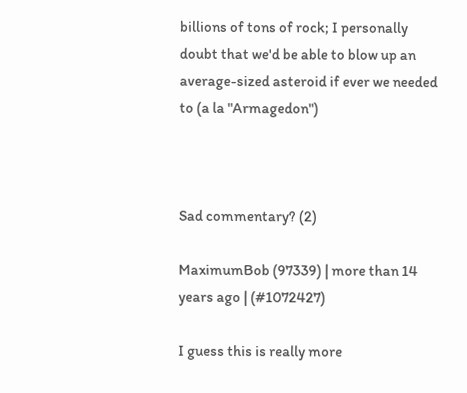billions of tons of rock; I personally doubt that we'd be able to blow up an average-sized asteroid if ever we needed to (a la "Armagedon")



Sad commentary? (2)

MaximumBob (97339) | more than 14 years ago | (#1072427)

I guess this is really more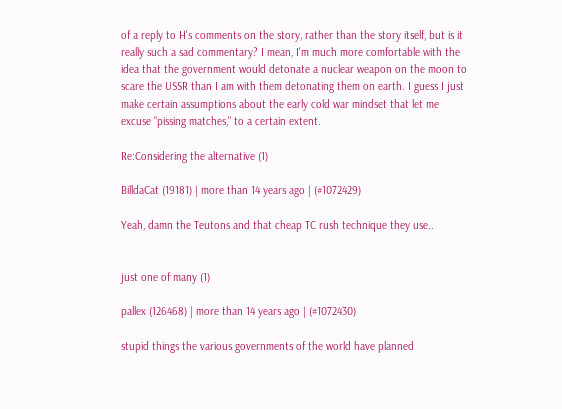of a reply to H's comments on the story, rather than the story itself, but is it really such a sad commentary? I mean, I'm much more comfortable with the idea that the government would detonate a nuclear weapon on the moon to scare the USSR than I am with them detonating them on earth. I guess I just make certain assumptions about the early cold war mindset that let me excuse "pissing matches," to a certain extent.

Re:Considering the alternative (1)

BilldaCat (19181) | more than 14 years ago | (#1072429)

Yeah, damn the Teutons and that cheap TC rush technique they use..


just one of many (1)

pallex (126468) | more than 14 years ago | (#1072430)

stupid things the various governments of the world have planned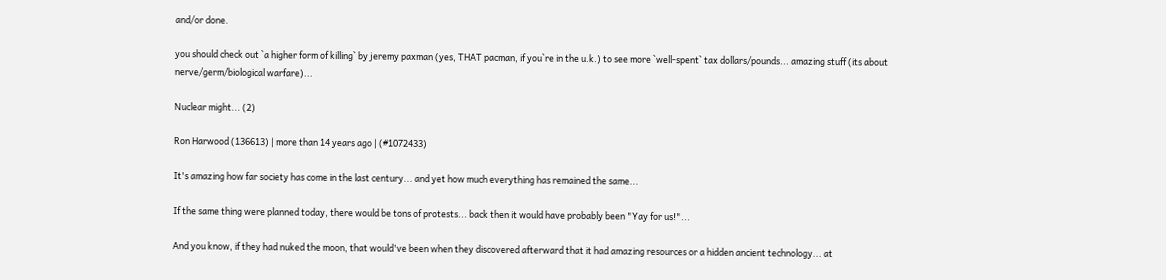and/or done.

you should check out `a higher form of killing` by jeremy paxman (yes, THAT pacman, if you`re in the u.k.) to see more `well-spent` tax dollars/pounds... amazing stuff (its about nerve/germ/biological warfare)...

Nuclear might... (2)

Ron Harwood (136613) | more than 14 years ago | (#1072433)

It's amazing how far society has come in the last century... and yet how much everything has remained the same...

If the same thing were planned today, there would be tons of protests... back then it would have probably been "Yay for us!"...

And you know, if they had nuked the moon, that would've been when they discovered afterward that it had amazing resources or a hidden ancient technology... at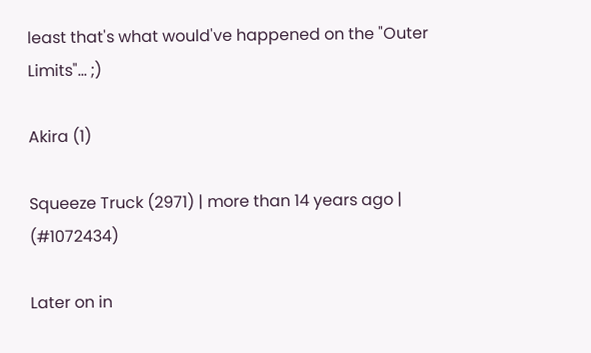least that's what would've happened on the "Outer Limits"... ;)

Akira (1)

Squeeze Truck (2971) | more than 14 years ago | (#1072434)

Later on in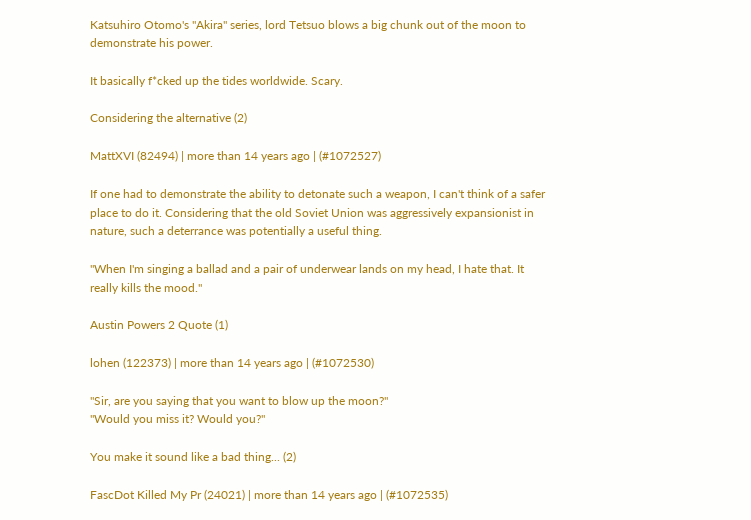Katsuhiro Otomo's "Akira" series, lord Tetsuo blows a big chunk out of the moon to demonstrate his power.

It basically f*cked up the tides worldwide. Scary.

Considering the alternative (2)

MattXVI (82494) | more than 14 years ago | (#1072527)

If one had to demonstrate the ability to detonate such a weapon, I can't think of a safer place to do it. Considering that the old Soviet Union was aggressively expansionist in nature, such a deterrance was potentially a useful thing.

"When I'm singing a ballad and a pair of underwear lands on my head, I hate that. It really kills the mood."

Austin Powers 2 Quote (1)

lohen (122373) | more than 14 years ago | (#1072530)

"Sir, are you saying that you want to blow up the moon?"
"Would you miss it? Would you?"

You make it sound like a bad thing... (2)

FascDot Killed My Pr (24021) | more than 14 years ago | (#1072535)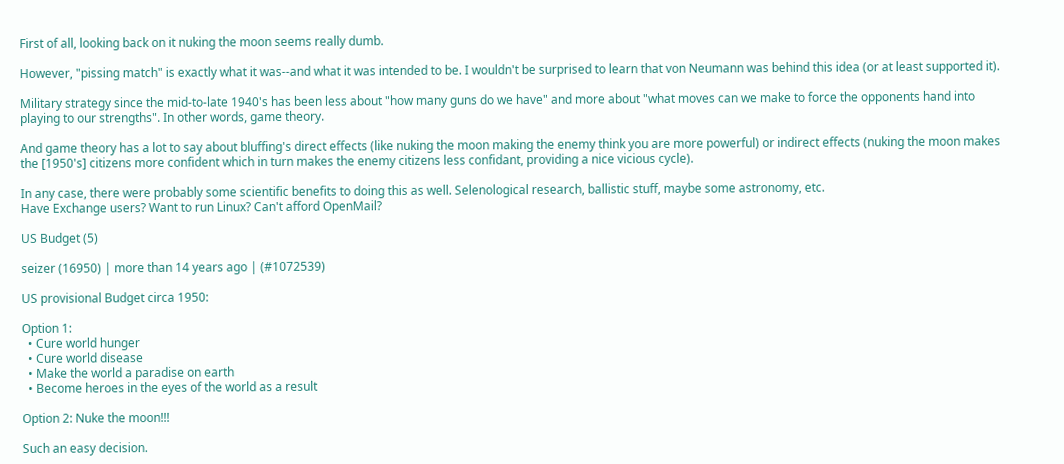First of all, looking back on it nuking the moon seems really dumb.

However, "pissing match" is exactly what it was--and what it was intended to be. I wouldn't be surprised to learn that von Neumann was behind this idea (or at least supported it).

Military strategy since the mid-to-late 1940's has been less about "how many guns do we have" and more about "what moves can we make to force the opponents hand into playing to our strengths". In other words, game theory.

And game theory has a lot to say about bluffing's direct effects (like nuking the moon making the enemy think you are more powerful) or indirect effects (nuking the moon makes the [1950's] citizens more confident which in turn makes the enemy citizens less confidant, providing a nice vicious cycle).

In any case, there were probably some scientific benefits to doing this as well. Selenological research, ballistic stuff, maybe some astronomy, etc.
Have Exchange users? Want to run Linux? Can't afford OpenMail?

US Budget (5)

seizer (16950) | more than 14 years ago | (#1072539)

US provisional Budget circa 1950:

Option 1:
  • Cure world hunger
  • Cure world disease
  • Make the world a paradise on earth
  • Become heroes in the eyes of the world as a result

Option 2: Nuke the moon!!!

Such an easy decision.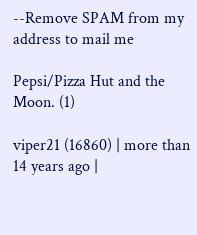--Remove SPAM from my address to mail me

Pepsi/Pizza Hut and the Moon. (1)

viper21 (16860) | more than 14 years ago |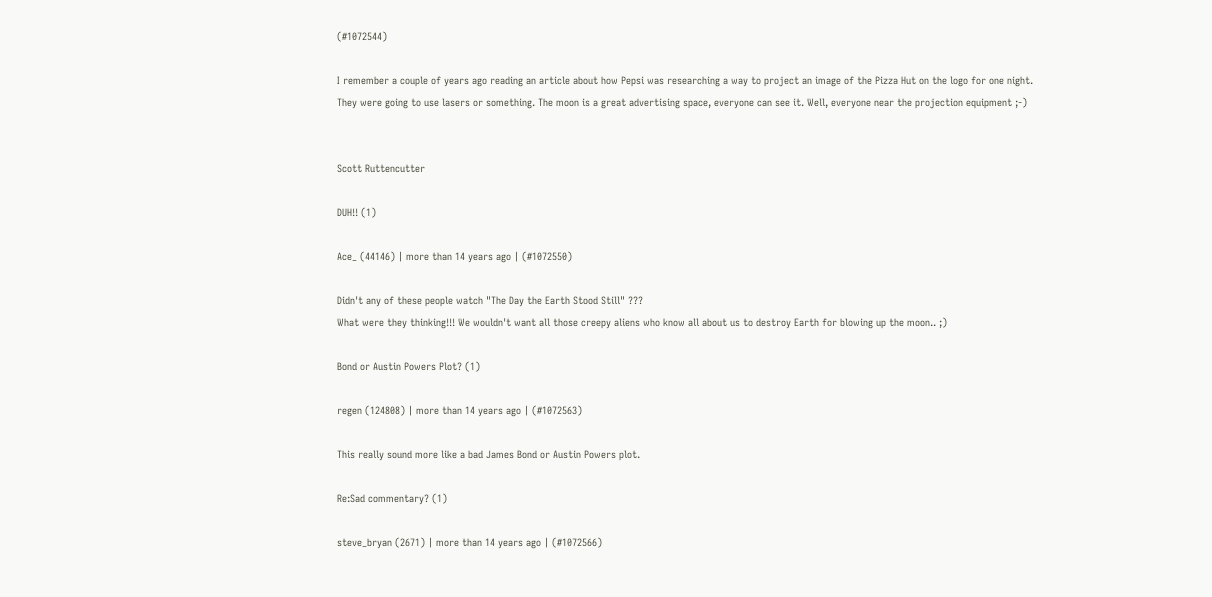(#1072544)

I remember a couple of years ago reading an article about how Pepsi was researching a way to project an image of the Pizza Hut on the logo for one night. They were going to use lasers or something. The moon is a great advertising space, everyone can see it. Well, everyone near the projection equipment ;-)


Scott Ruttencutter

DUH!! (1)

Ace_ (44146) | more than 14 years ago | (#1072550)

Didn't any of these people watch "The Day the Earth Stood Still" ???
What were they thinking!!! We wouldn't want all those creepy aliens who know all about us to destroy Earth for blowing up the moon.. ;)

Bond or Austin Powers Plot? (1)

regen (124808) | more than 14 years ago | (#1072563)

This really sound more like a bad James Bond or Austin Powers plot.

Re:Sad commentary? (1)

steve_bryan (2671) | more than 14 years ago | (#1072566)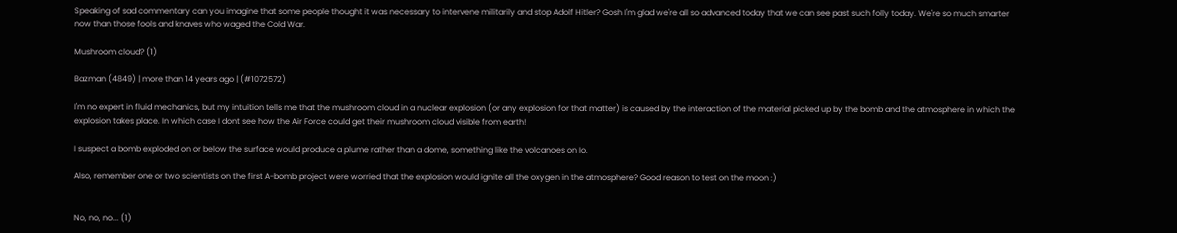Speaking of sad commentary can you imagine that some people thought it was necessary to intervene militarily and stop Adolf Hitler? Gosh I'm glad we're all so advanced today that we can see past such folly today. We're so much smarter now than those fools and knaves who waged the Cold War.

Mushroom cloud? (1)

Bazman (4849) | more than 14 years ago | (#1072572)

I'm no expert in fluid mechanics, but my intuition tells me that the mushroom cloud in a nuclear explosion (or any explosion for that matter) is caused by the interaction of the material picked up by the bomb and the atmosphere in which the explosion takes place. In which case I dont see how the Air Force could get their mushroom cloud visible from earth!

I suspect a bomb exploded on or below the surface would produce a plume rather than a dome, something like the volcanoes on Io.

Also, remember one or two scientists on the first A-bomb project were worried that the explosion would ignite all the oxygen in the atmosphere? Good reason to test on the moon :)


No, no, no... (1)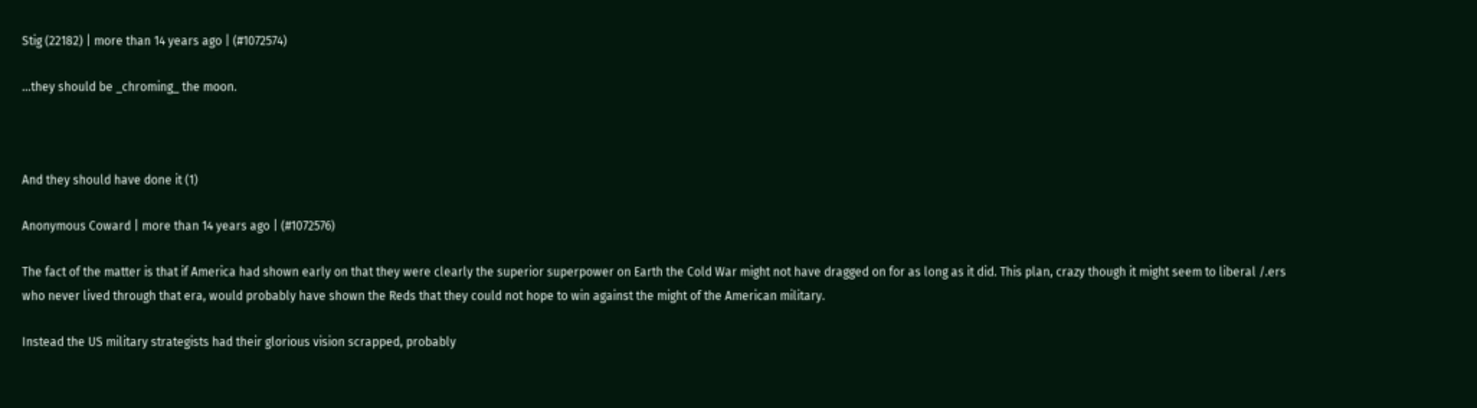Stig (22182) | more than 14 years ago | (#1072574)

...they should be _chroming_ the moon.



And they should have done it (1)

Anonymous Coward | more than 14 years ago | (#1072576)

The fact of the matter is that if America had shown early on that they were clearly the superior superpower on Earth the Cold War might not have dragged on for as long as it did. This plan, crazy though it might seem to liberal /.ers who never lived through that era, would probably have shown the Reds that they could not hope to win against the might of the American military.

Instead the US military strategists had their glorious vision scrapped, probably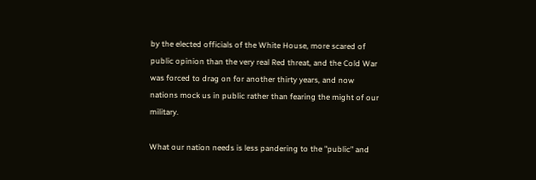by the elected officials of the White House, more scared of public opinion than the very real Red threat, and the Cold War was forced to drag on for another thirty years, and now nations mock us in public rather than fearing the might of our military.

What our nation needs is less pandering to the "public" and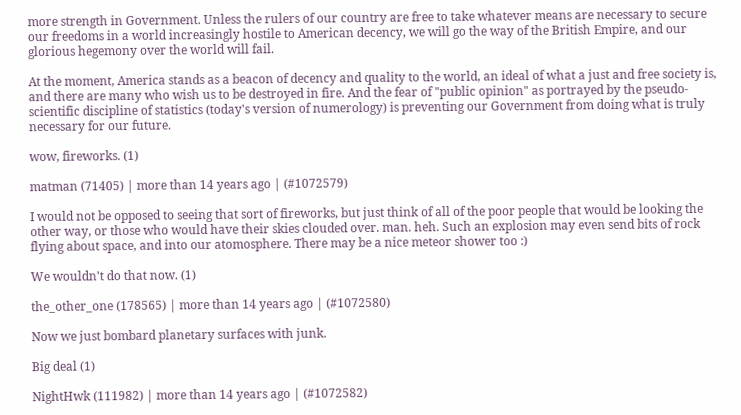more strength in Government. Unless the rulers of our country are free to take whatever means are necessary to secure our freedoms in a world increasingly hostile to American decency, we will go the way of the British Empire, and our glorious hegemony over the world will fail.

At the moment, America stands as a beacon of decency and quality to the world, an ideal of what a just and free society is, and there are many who wish us to be destroyed in fire. And the fear of "public opinion" as portrayed by the pseudo-scientific discipline of statistics (today's version of numerology) is preventing our Government from doing what is truly necessary for our future.

wow, fireworks. (1)

matman (71405) | more than 14 years ago | (#1072579)

I would not be opposed to seeing that sort of fireworks, but just think of all of the poor people that would be looking the other way, or those who would have their skies clouded over. man. heh. Such an explosion may even send bits of rock flying about space, and into our atomosphere. There may be a nice meteor shower too :)

We wouldn't do that now. (1)

the_other_one (178565) | more than 14 years ago | (#1072580)

Now we just bombard planetary surfaces with junk.

Big deal (1)

NightHwk (111982) | more than 14 years ago | (#1072582)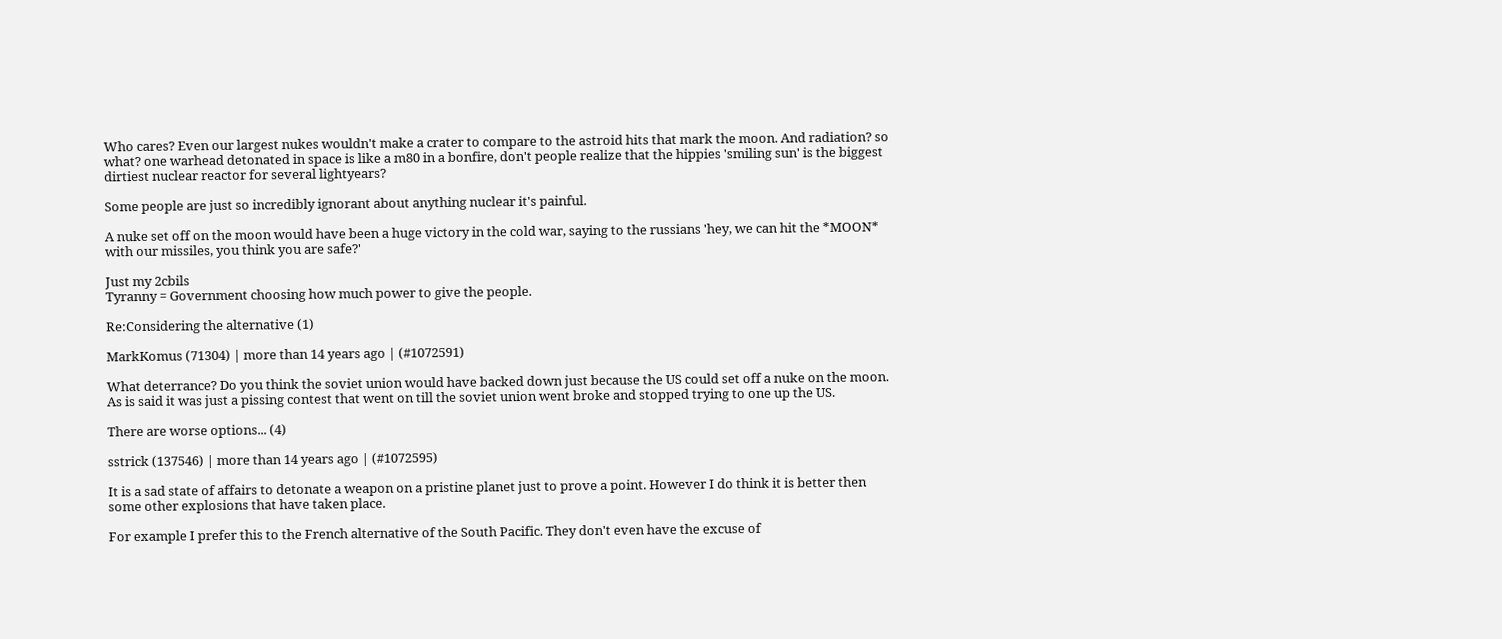Who cares? Even our largest nukes wouldn't make a crater to compare to the astroid hits that mark the moon. And radiation? so what? one warhead detonated in space is like a m80 in a bonfire, don't people realize that the hippies 'smiling sun' is the biggest dirtiest nuclear reactor for several lightyears?

Some people are just so incredibly ignorant about anything nuclear it's painful.

A nuke set off on the moon would have been a huge victory in the cold war, saying to the russians 'hey, we can hit the *MOON* with our missiles, you think you are safe?'

Just my 2cbils
Tyranny = Government choosing how much power to give the people.

Re:Considering the alternative (1)

MarkKomus (71304) | more than 14 years ago | (#1072591)

What deterrance? Do you think the soviet union would have backed down just because the US could set off a nuke on the moon. As is said it was just a pissing contest that went on till the soviet union went broke and stopped trying to one up the US.

There are worse options... (4)

sstrick (137546) | more than 14 years ago | (#1072595)

It is a sad state of affairs to detonate a weapon on a pristine planet just to prove a point. However I do think it is better then some other explosions that have taken place.

For example I prefer this to the French alternative of the South Pacific. They don't even have the excuse of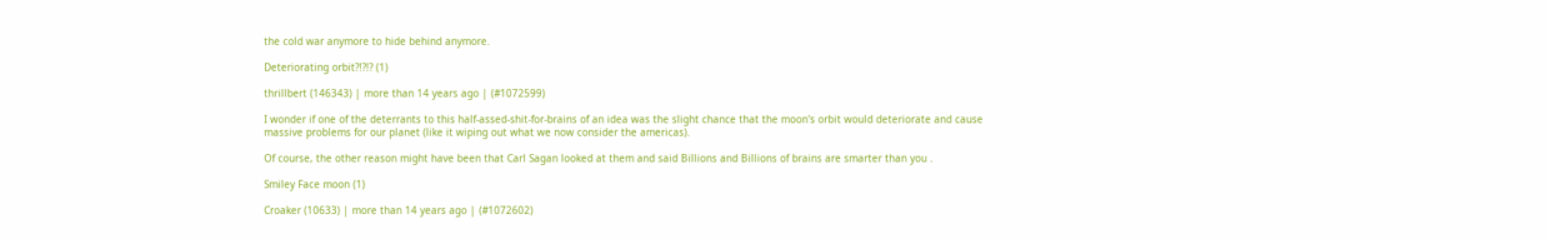the cold war anymore to hide behind anymore.

Deteriorating orbit?!?!? (1)

thrillbert (146343) | more than 14 years ago | (#1072599)

I wonder if one of the deterrants to this half-assed-shit-for-brains of an idea was the slight chance that the moon's orbit would deteriorate and cause massive problems for our planet (like it wiping out what we now consider the americas).

Of course, the other reason might have been that Carl Sagan looked at them and said Billions and Billions of brains are smarter than you .

Smiley Face moon (1)

Croaker (10633) | more than 14 years ago | (#1072602)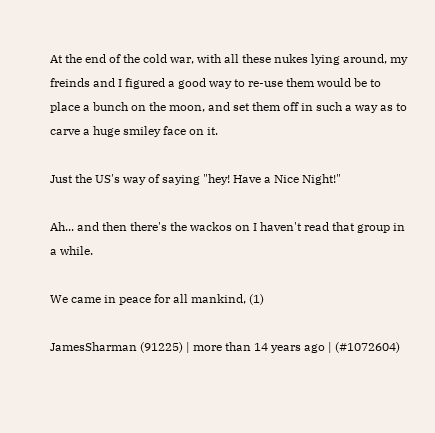At the end of the cold war, with all these nukes lying around, my freinds and I figured a good way to re-use them would be to place a bunch on the moon, and set them off in such a way as to carve a huge smiley face on it.

Just the US's way of saying "hey! Have a Nice Night!"

Ah... and then there's the wackos on I haven't read that group in a while.

We came in peace for all mankind, (1)

JamesSharman (91225) | more than 14 years ago | (#1072604)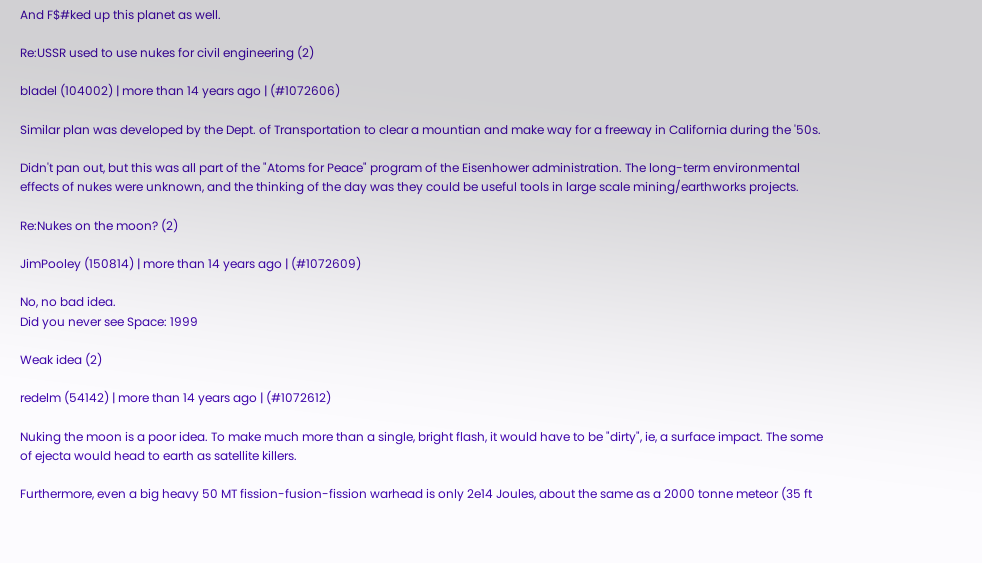And F$#ked up this planet as well.

Re:USSR used to use nukes for civil engineering (2)

bladel (104002) | more than 14 years ago | (#1072606)

Similar plan was developed by the Dept. of Transportation to clear a mountian and make way for a freeway in California during the '50s.

Didn't pan out, but this was all part of the "Atoms for Peace" program of the Eisenhower administration. The long-term environmental effects of nukes were unknown, and the thinking of the day was they could be useful tools in large scale mining/earthworks projects.

Re:Nukes on the moon? (2)

JimPooley (150814) | more than 14 years ago | (#1072609)

No, no bad idea.
Did you never see Space: 1999

Weak idea (2)

redelm (54142) | more than 14 years ago | (#1072612)

Nuking the moon is a poor idea. To make much more than a single, bright flash, it would have to be "dirty", ie, a surface impact. The some of ejecta would head to earth as satellite killers.

Furthermore, even a big heavy 50 MT fission-fusion-fission warhead is only 2e14 Joules, about the same as a 2000 tonne meteor (35 ft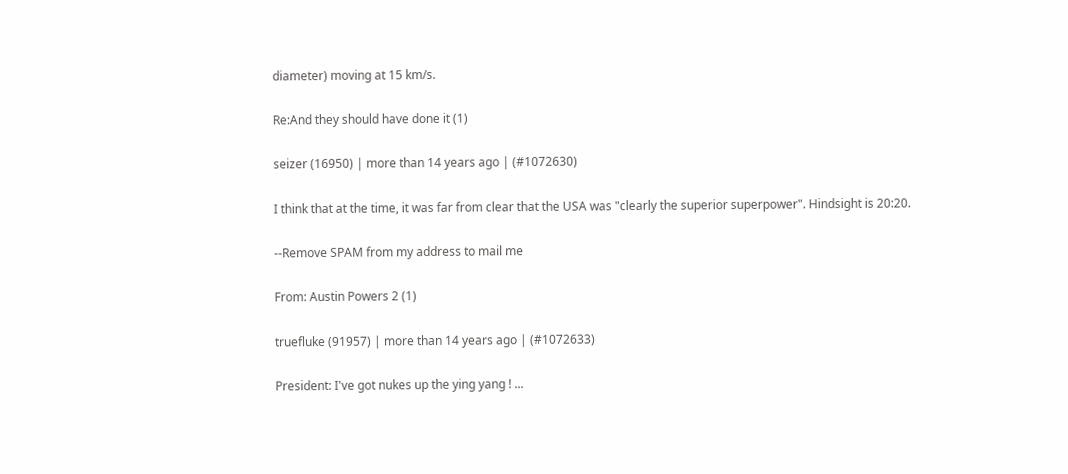diameter) moving at 15 km/s.

Re:And they should have done it (1)

seizer (16950) | more than 14 years ago | (#1072630)

I think that at the time, it was far from clear that the USA was "clearly the superior superpower". Hindsight is 20:20.

--Remove SPAM from my address to mail me

From: Austin Powers 2 (1)

truefluke (91957) | more than 14 years ago | (#1072633)

President: I've got nukes up the ying yang ! ...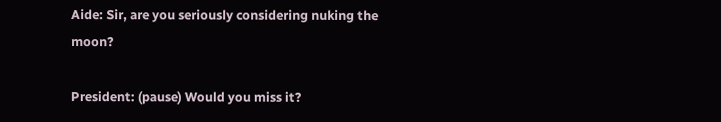Aide: Sir, are you seriously considering nuking the moon?

President: (pause) Would you miss it?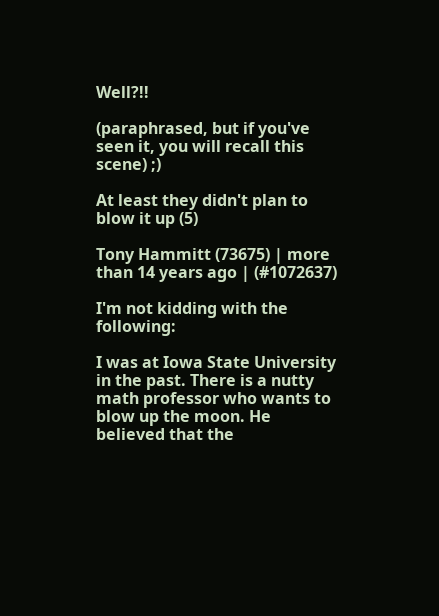Well?!!

(paraphrased, but if you've seen it, you will recall this scene) ;)

At least they didn't plan to blow it up (5)

Tony Hammitt (73675) | more than 14 years ago | (#1072637)

I'm not kidding with the following:

I was at Iowa State University in the past. There is a nutty math professor who wants to blow up the moon. He believed that the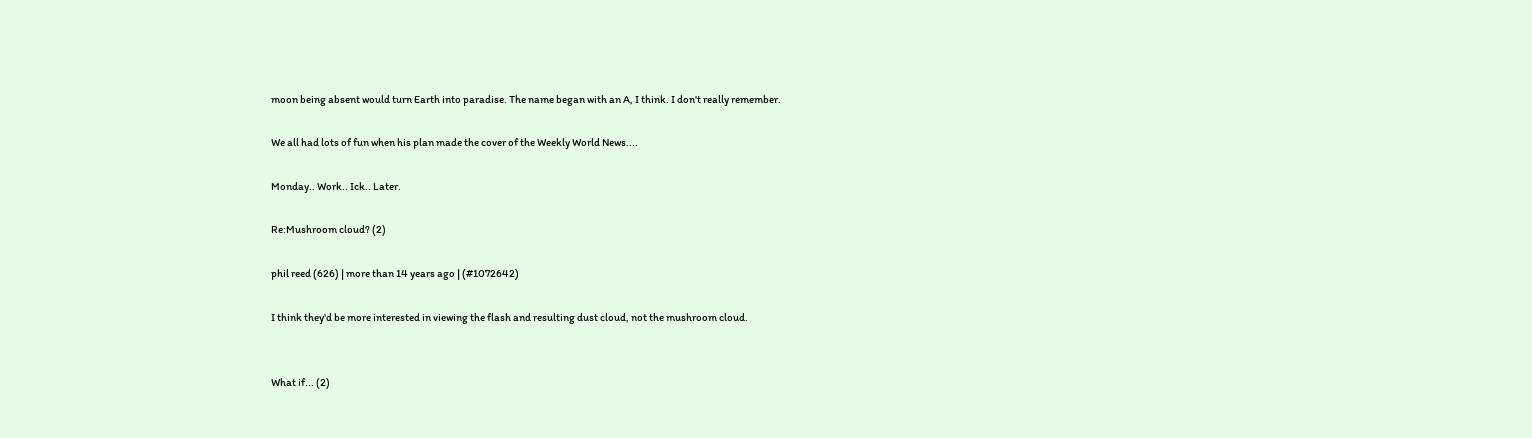moon being absent would turn Earth into paradise. The name began with an A, I think. I don't really remember.

We all had lots of fun when his plan made the cover of the Weekly World News....

Monday.. Work.. Ick.. Later.

Re:Mushroom cloud? (2)

phil reed (626) | more than 14 years ago | (#1072642)

I think they'd be more interested in viewing the flash and resulting dust cloud, not the mushroom cloud.


What if... (2)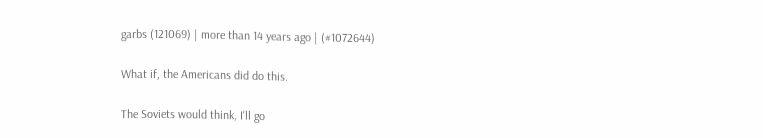garbs (121069) | more than 14 years ago | (#1072644)

What if, the Americans did do this.

The Soviets would think, I'll go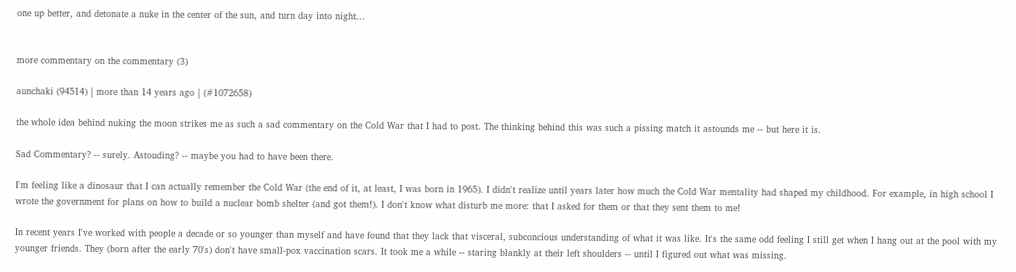one up better, and detonate a nuke in the center of the sun, and turn day into night...


more commentary on the commentary (3)

aunchaki (94514) | more than 14 years ago | (#1072658)

the whole idea behind nuking the moon strikes me as such a sad commentary on the Cold War that I had to post. The thinking behind this was such a pissing match it astounds me -- but here it is.

Sad Commentary? -- surely. Astouding? -- maybe you had to have been there.

I'm feeling like a dinosaur that I can actually remember the Cold War (the end of it, at least, I was born in 1965). I didn't realize until years later how much the Cold War mentality had shaped my childhood. For example, in high school I wrote the government for plans on how to build a nuclear bomb shelter (and got them!). I don't know what disturb me more: that I asked for them or that they sent them to me!

In recent years I've worked with people a decade or so younger than myself and have found that they lack that visceral, subconcious understanding of what it was like. It's the same odd feeling I still get when I hang out at the pool with my younger friends. They (born after the early 70's) don't have small-pox vaccination scars. It took me a while -- staring blankly at their left shoulders -- until I figured out what was missing.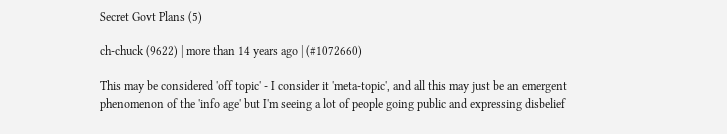Secret Govt Plans (5)

ch-chuck (9622) | more than 14 years ago | (#1072660)

This may be considered 'off topic' - I consider it 'meta-topic', and all this may just be an emergent phenomenon of the 'info age' but I'm seeing a lot of people going public and expressing disbelief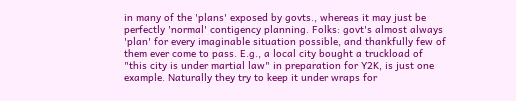in many of the 'plans' exposed by govts., whereas it may just be perfectly 'normal' contigency planning. Folks: govt's almost always 'plan' for every imaginable situation possible, and thankfully few of them ever come to pass. E.g., a local city bought a truckload of "this city is under martial law" in preparation for Y2K, is just one example. Naturally they try to keep it under wraps for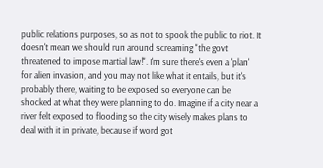public relations purposes, so as not to spook the public to riot. It doesn't mean we should run around screaming "the govt threatened to impose martial law!". I'm sure there's even a 'plan' for alien invasion, and you may not like what it entails, but it's probably there, waiting to be exposed so everyone can be shocked at what they were planning to do. Imagine if a city near a river felt exposed to flooding so the city wisely makes plans to deal with it in private, because if word got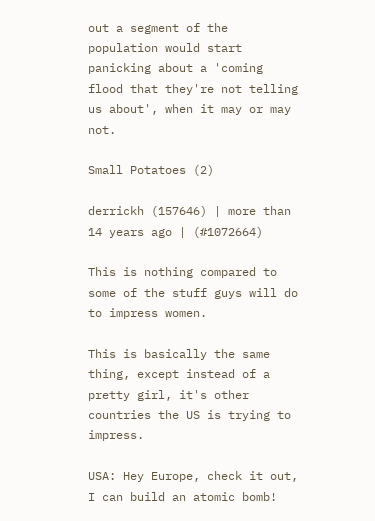out a segment of the population would start panicking about a 'coming flood that they're not telling us about', when it may or may not.

Small Potatoes (2)

derrickh (157646) | more than 14 years ago | (#1072664)

This is nothing compared to some of the stuff guys will do to impress women.

This is basically the same thing, except instead of a pretty girl, it's other countries the US is trying to impress.

USA: Hey Europe, check it out, I can build an atomic bomb!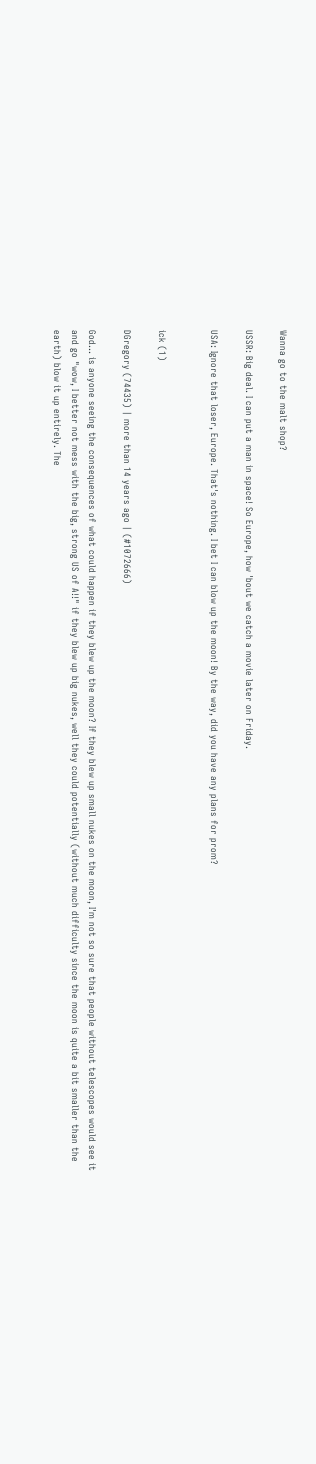Wanna go to the malt shop?

USSR: Big deal. I can put a man in space! So Europe, how 'bout we catch a movie later on Friday.

USA: Ignore that loser, Europe. That's nothing. I bet I can blow up the moon! By the way, did you have any plans for prom?


ick (1)

DGregory (74435) | more than 14 years ago | (#1072666)

God... is anyone seeing the consequences of what could happen if they blew up the moon? If they blew up small nukes on the moon, I'm not so sure that people without telescopes would see it and go "wow, I better not mess with the big, strong US of A!!" if they blew up big nukes, well they could potentially (without much difficulty since the moon is quite a bit smaller than the earth) blow it up entirely. The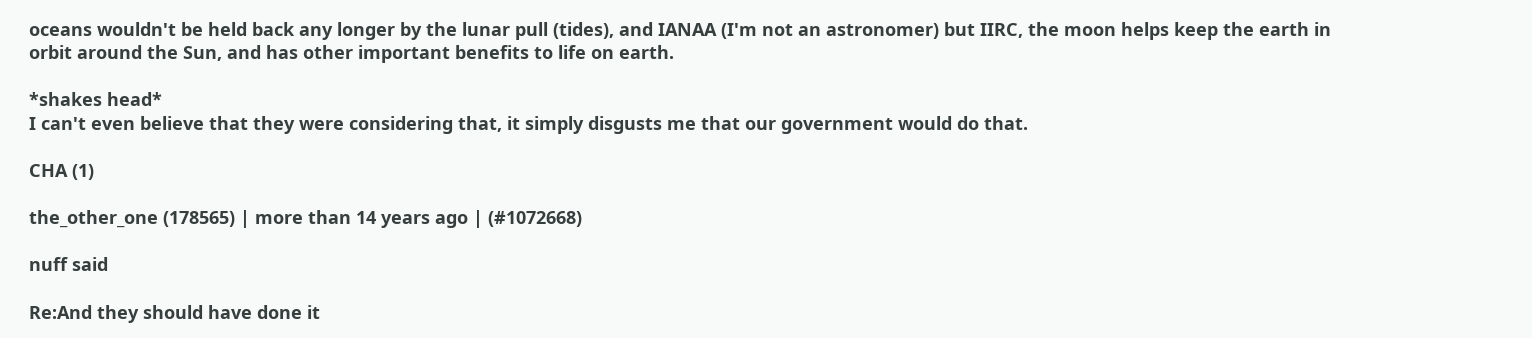oceans wouldn't be held back any longer by the lunar pull (tides), and IANAA (I'm not an astronomer) but IIRC, the moon helps keep the earth in orbit around the Sun, and has other important benefits to life on earth.

*shakes head*
I can't even believe that they were considering that, it simply disgusts me that our government would do that.

CHA (1)

the_other_one (178565) | more than 14 years ago | (#1072668)

nuff said

Re:And they should have done it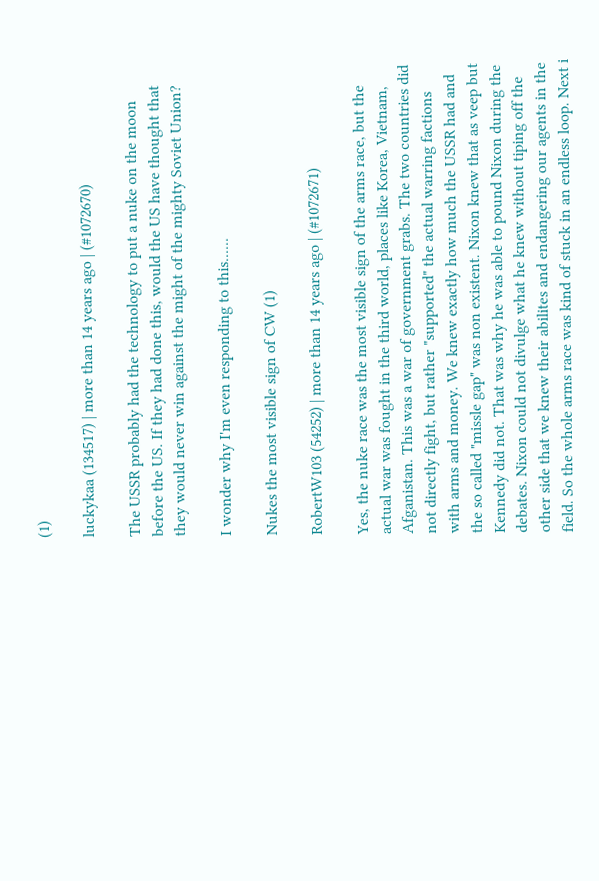(1)

luckykaa (134517) | more than 14 years ago | (#1072670)

The USSR probably had the technology to put a nuke on the moon before the US. If they had done this, would the US have thought that they would never win against the might of the mighty Soviet Union?

I wonder why I'm even responding to this......

Nukes the most visible sign of CW (1)

RobertW103 (54252) | more than 14 years ago | (#1072671)

Yes, the nuke race was the most visible sign of the arms race, but the actual war was fought in the third world, places like Korea, Vietnam, Afganistan. This was a war of government grabs. The two countries did not directly fight, but rather "supported" the actual warring factions with arms and money. We knew exactly how much the USSR had and the so called "missle gap" was non existent. Nixon knew that as veep but Kennedy did not. That was why he was able to pound Nixon during the debates. Nixon could not divulge what he knew without tiping off the other side that we knew their abilites and endangering our agents in the field. So the whole arms race was kind of stuck in an endless loop. Next i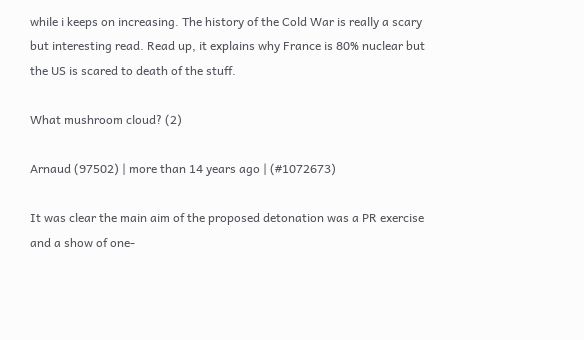while i keeps on increasing. The history of the Cold War is really a scary but interesting read. Read up, it explains why France is 80% nuclear but the US is scared to death of the stuff.

What mushroom cloud? (2)

Arnaud (97502) | more than 14 years ago | (#1072673)

It was clear the main aim of the proposed detonation was a PR exercise and a show of one-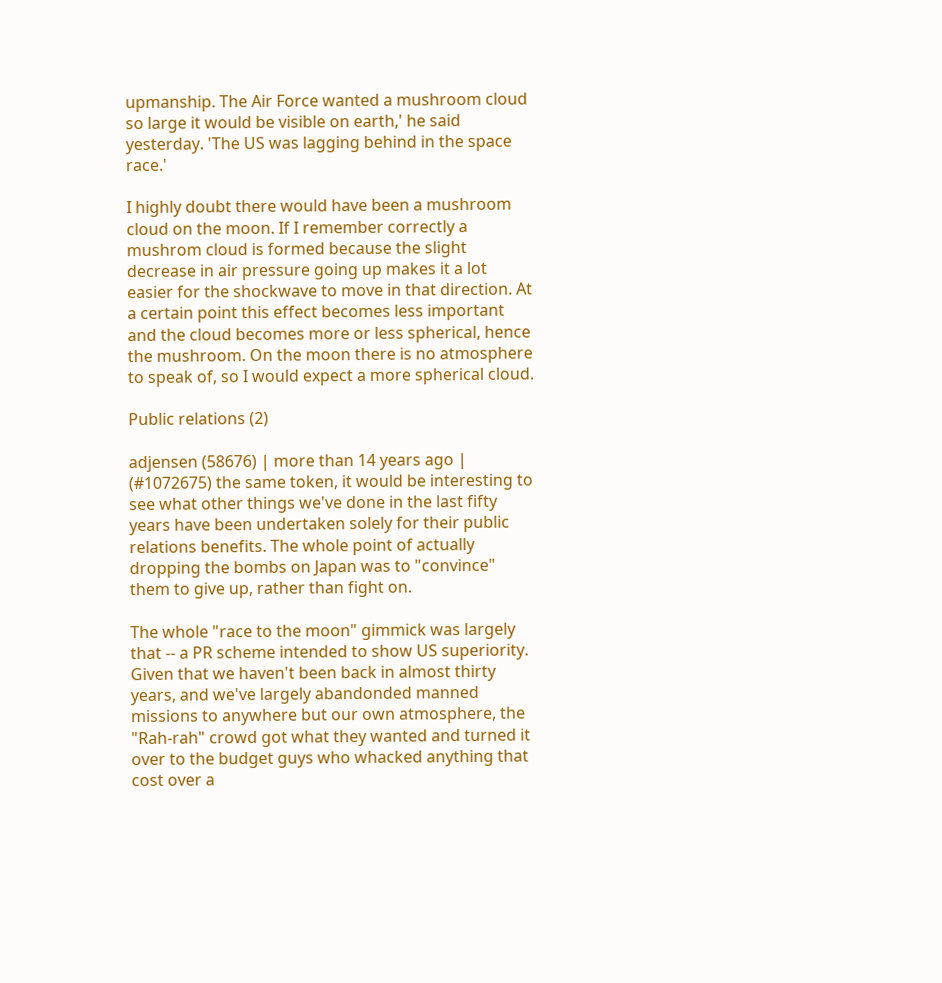upmanship. The Air Force wanted a mushroom cloud so large it would be visible on earth,' he said yesterday. 'The US was lagging behind in the space race.'

I highly doubt there would have been a mushroom cloud on the moon. If I remember correctly a mushrom cloud is formed because the slight decrease in air pressure going up makes it a lot easier for the shockwave to move in that direction. At a certain point this effect becomes less important and the cloud becomes more or less spherical, hence the mushroom. On the moon there is no atmosphere to speak of, so I would expect a more spherical cloud.

Public relations (2)

adjensen (58676) | more than 14 years ago | (#1072675) the same token, it would be interesting to see what other things we've done in the last fifty years have been undertaken solely for their public relations benefits. The whole point of actually dropping the bombs on Japan was to "convince" them to give up, rather than fight on.

The whole "race to the moon" gimmick was largely that -- a PR scheme intended to show US superiority. Given that we haven't been back in almost thirty years, and we've largely abandonded manned missions to anywhere but our own atmosphere, the "Rah-rah" crowd got what they wanted and turned it over to the budget guys who whacked anything that cost over a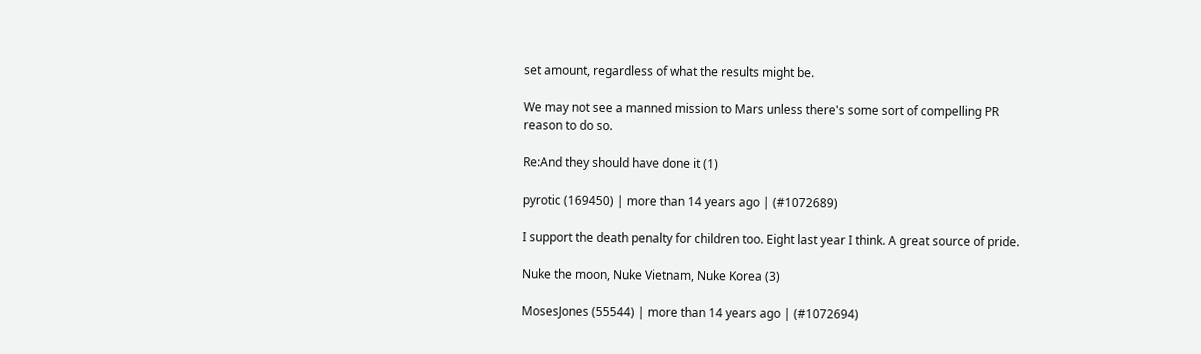set amount, regardless of what the results might be.

We may not see a manned mission to Mars unless there's some sort of compelling PR reason to do so.

Re:And they should have done it (1)

pyrotic (169450) | more than 14 years ago | (#1072689)

I support the death penalty for children too. Eight last year I think. A great source of pride.

Nuke the moon, Nuke Vietnam, Nuke Korea (3)

MosesJones (55544) | more than 14 years ago | (#1072694)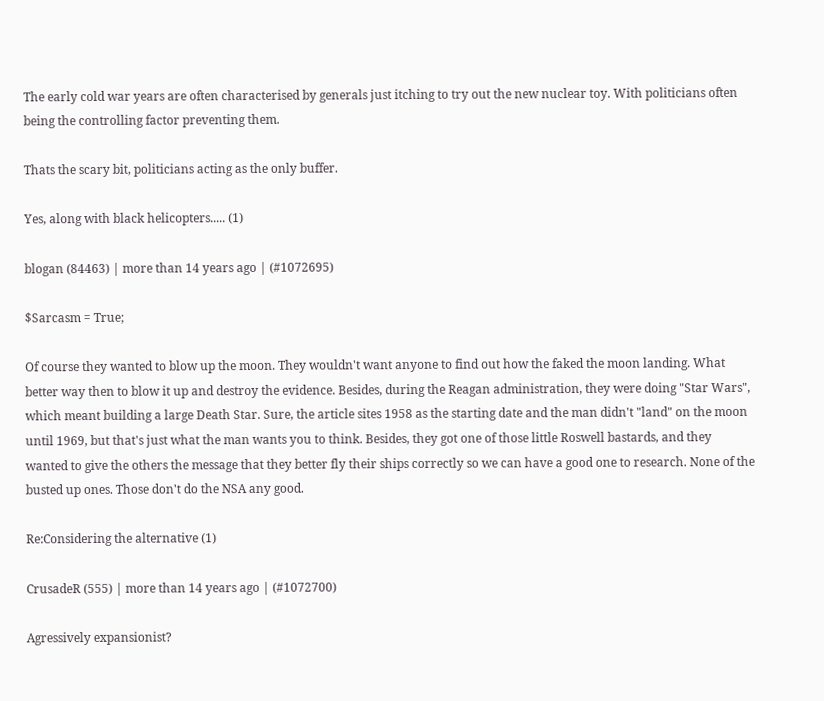The early cold war years are often characterised by generals just itching to try out the new nuclear toy. With politicians often being the controlling factor preventing them.

Thats the scary bit, politicians acting as the only buffer.

Yes, along with black helicopters..... (1)

blogan (84463) | more than 14 years ago | (#1072695)

$Sarcasm = True;

Of course they wanted to blow up the moon. They wouldn't want anyone to find out how the faked the moon landing. What better way then to blow it up and destroy the evidence. Besides, during the Reagan administration, they were doing "Star Wars", which meant building a large Death Star. Sure, the article sites 1958 as the starting date and the man didn't "land" on the moon until 1969, but that's just what the man wants you to think. Besides, they got one of those little Roswell bastards, and they wanted to give the others the message that they better fly their ships correctly so we can have a good one to research. None of the busted up ones. Those don't do the NSA any good.

Re:Considering the alternative (1)

CrusadeR (555) | more than 14 years ago | (#1072700)

Agressively expansionist?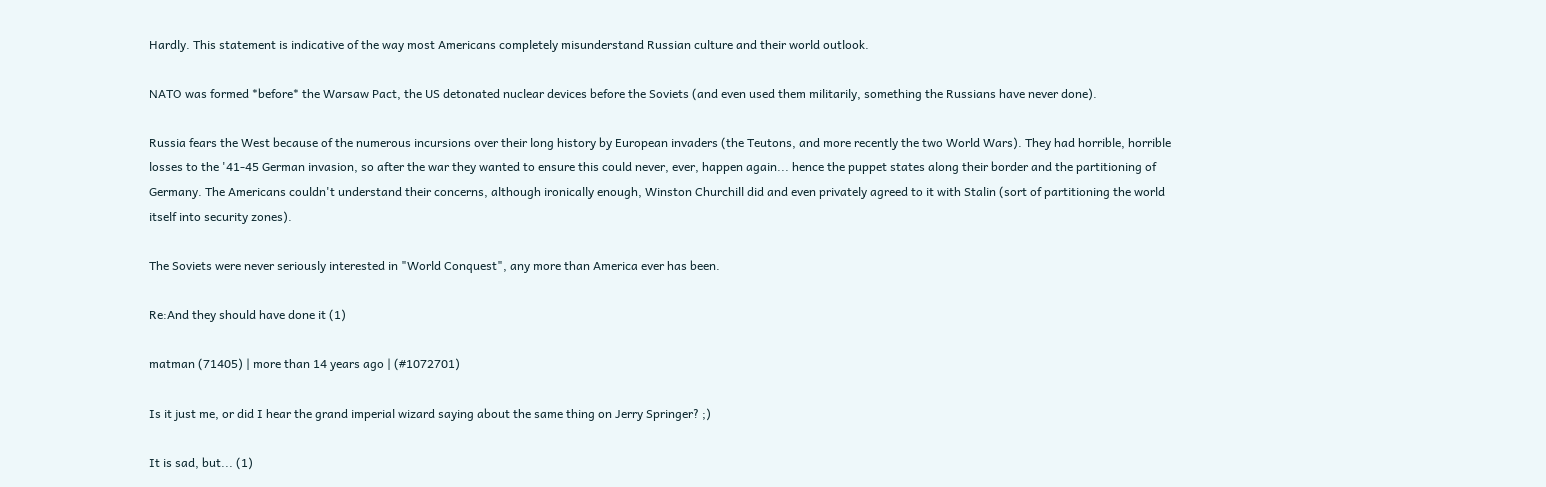Hardly. This statement is indicative of the way most Americans completely misunderstand Russian culture and their world outlook.

NATO was formed *before* the Warsaw Pact, the US detonated nuclear devices before the Soviets (and even used them militarily, something the Russians have never done).

Russia fears the West because of the numerous incursions over their long history by European invaders (the Teutons, and more recently the two World Wars). They had horrible, horrible losses to the '41-45 German invasion, so after the war they wanted to ensure this could never, ever, happen again... hence the puppet states along their border and the partitioning of Germany. The Americans couldn't understand their concerns, although ironically enough, Winston Churchill did and even privately agreed to it with Stalin (sort of partitioning the world itself into security zones).

The Soviets were never seriously interested in "World Conquest", any more than America ever has been.

Re:And they should have done it (1)

matman (71405) | more than 14 years ago | (#1072701)

Is it just me, or did I hear the grand imperial wizard saying about the same thing on Jerry Springer? ;)

It is sad, but... (1)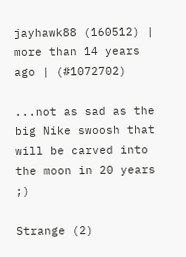jayhawk88 (160512) | more than 14 years ago | (#1072702)

...not as sad as the big Nike swoosh that will be carved into the moon in 20 years ;)

Strange (2)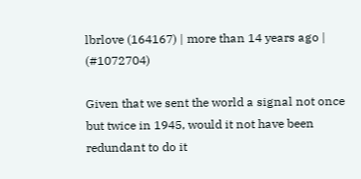lbrlove (164167) | more than 14 years ago | (#1072704)

Given that we sent the world a signal not once but twice in 1945, would it not have been redundant to do it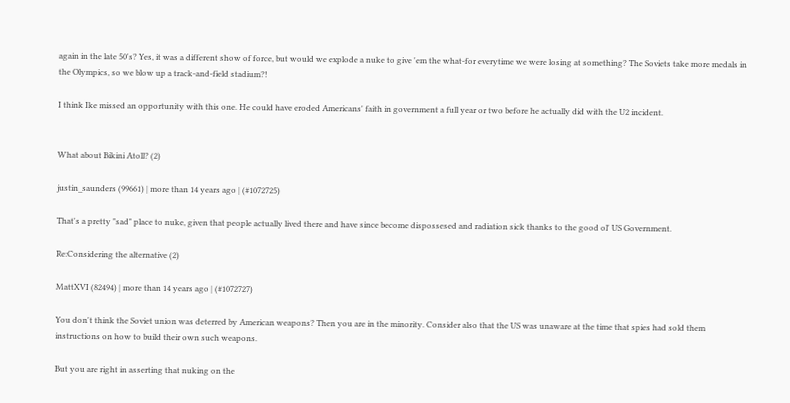again in the late 50's? Yes, it was a different show of force, but would we explode a nuke to give 'em the what-for everytime we were losing at something? The Soviets take more medals in the Olympics, so we blow up a track-and-field stadium?!

I think Ike missed an opportunity with this one. He could have eroded Americans' faith in government a full year or two before he actually did with the U2 incident.


What about Bikini Atoll? (2)

justin_saunders (99661) | more than 14 years ago | (#1072725)

That's a pretty "sad" place to nuke, given that people actually lived there and have since become dispossesed and radiation sick thanks to the good ol' US Government.

Re:Considering the alternative (2)

MattXVI (82494) | more than 14 years ago | (#1072727)

You don't think the Soviet union was deterred by American weapons? Then you are in the minority. Consider also that the US was unaware at the time that spies had sold them instructions on how to build their own such weapons.

But you are right in asserting that nuking on the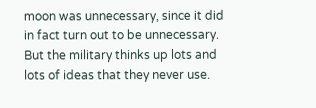moon was unnecessary, since it did in fact turn out to be unnecessary. But the military thinks up lots and lots of ideas that they never use.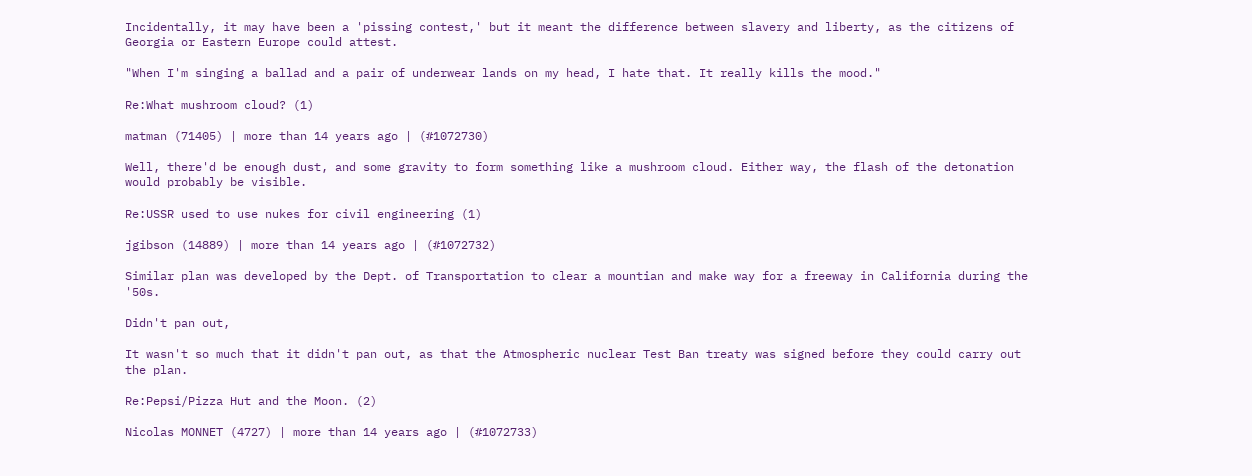Incidentally, it may have been a 'pissing contest,' but it meant the difference between slavery and liberty, as the citizens of Georgia or Eastern Europe could attest.

"When I'm singing a ballad and a pair of underwear lands on my head, I hate that. It really kills the mood."

Re:What mushroom cloud? (1)

matman (71405) | more than 14 years ago | (#1072730)

Well, there'd be enough dust, and some gravity to form something like a mushroom cloud. Either way, the flash of the detonation would probably be visible.

Re:USSR used to use nukes for civil engineering (1)

jgibson (14889) | more than 14 years ago | (#1072732)

Similar plan was developed by the Dept. of Transportation to clear a mountian and make way for a freeway in California during the '50s.

Didn't pan out,

It wasn't so much that it didn't pan out, as that the Atmospheric nuclear Test Ban treaty was signed before they could carry out the plan.

Re:Pepsi/Pizza Hut and the Moon. (2)

Nicolas MONNET (4727) | more than 14 years ago | (#1072733)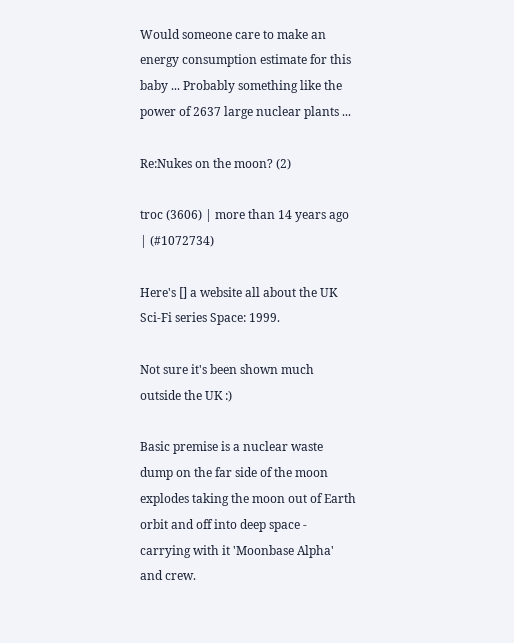Would someone care to make an energy consumption estimate for this baby ... Probably something like the power of 2637 large nuclear plants ...

Re:Nukes on the moon? (2)

troc (3606) | more than 14 years ago | (#1072734)

Here's [] a website all about the UK Sci-Fi series Space: 1999.

Not sure it's been shown much outside the UK :)

Basic premise is a nuclear waste dump on the far side of the moon explodes taking the moon out of Earth orbit and off into deep space - carrying with it 'Moonbase Alpha' and crew.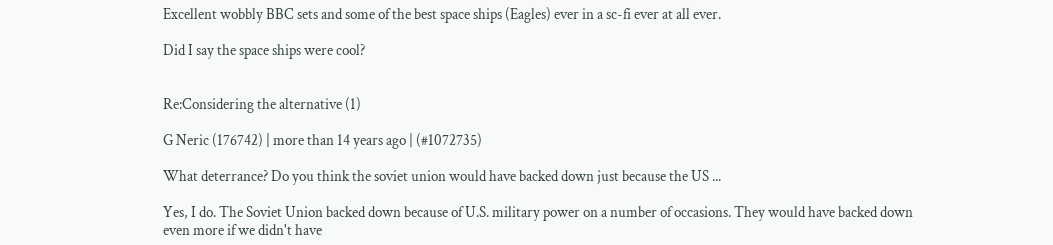Excellent wobbly BBC sets and some of the best space ships (Eagles) ever in a sc-fi ever at all ever.

Did I say the space ships were cool?


Re:Considering the alternative (1)

G Neric (176742) | more than 14 years ago | (#1072735)

What deterrance? Do you think the soviet union would have backed down just because the US ...

Yes, I do. The Soviet Union backed down because of U.S. military power on a number of occasions. They would have backed down even more if we didn't have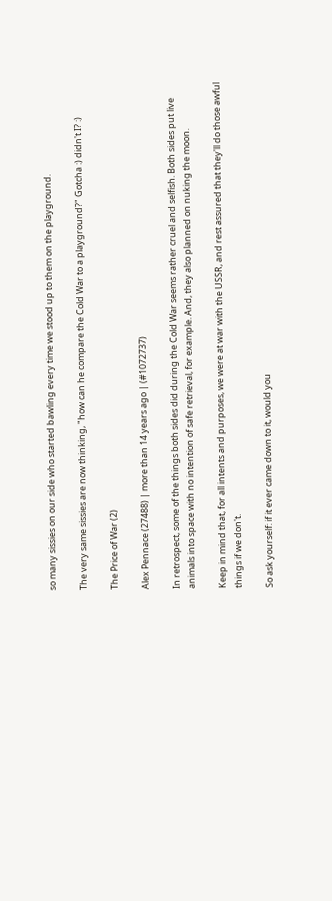so many sissies on our side who started bawling every time we stood up to them on the playground.

The very same sissies are now thinking, "how can he compare the Cold War to a playground?" Gotcha :) didn't I? :)

The Price of War (2)

Alex Pennace (27488) | more than 14 years ago | (#1072737)

In retrospect, some of the things both sides did during the Cold War seems rather cruel and selfish. Both sides put live animals into space with no intention of safe retrieval, for example. And, they also planned on nuking the moon.

Keep in mind that, for all intents and purposes, we were at war with the USSR, and rest assured that they'll do those awful things if we don't.

So ask yourself: if it ever came down to it, would you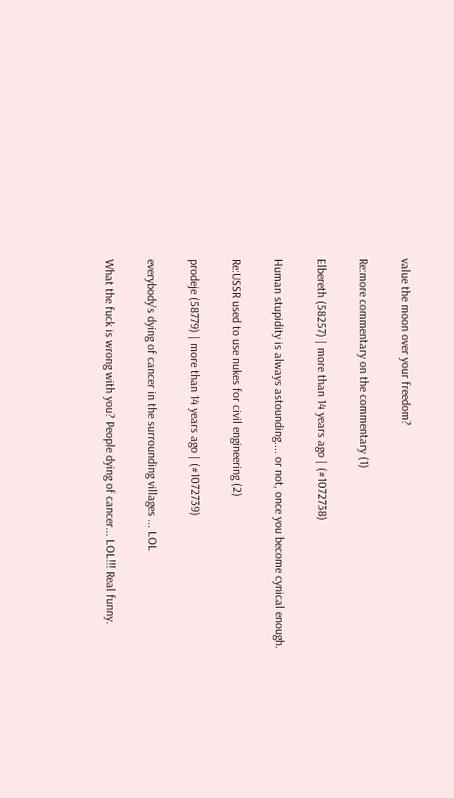value the moon over your freedom?

Re:more commentary on the commentary (1)

Elbereth (58257) | more than 14 years ago | (#1072738)

Human stupidity is always astounding.... or not, once you become cynical enough.

Re:USSR used to use nukes for civil engineering (2)

prodeje (58779) | more than 14 years ago | (#1072739)

everybody's dying of cancer in the surrounding villages ... LOL

What the fuck is wrong with you? People dying of cancer... LOL!!! Real funny.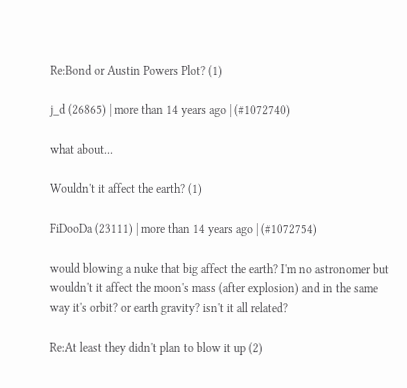Re:Bond or Austin Powers Plot? (1)

j_d (26865) | more than 14 years ago | (#1072740)

what about...

Wouldn't it affect the earth? (1)

FiDooDa (23111) | more than 14 years ago | (#1072754)

would blowing a nuke that big affect the earth? I'm no astronomer but wouldn't it affect the moon's mass (after explosion) and in the same way it's orbit? or earth gravity? isn't it all related?

Re:At least they didn't plan to blow it up (2)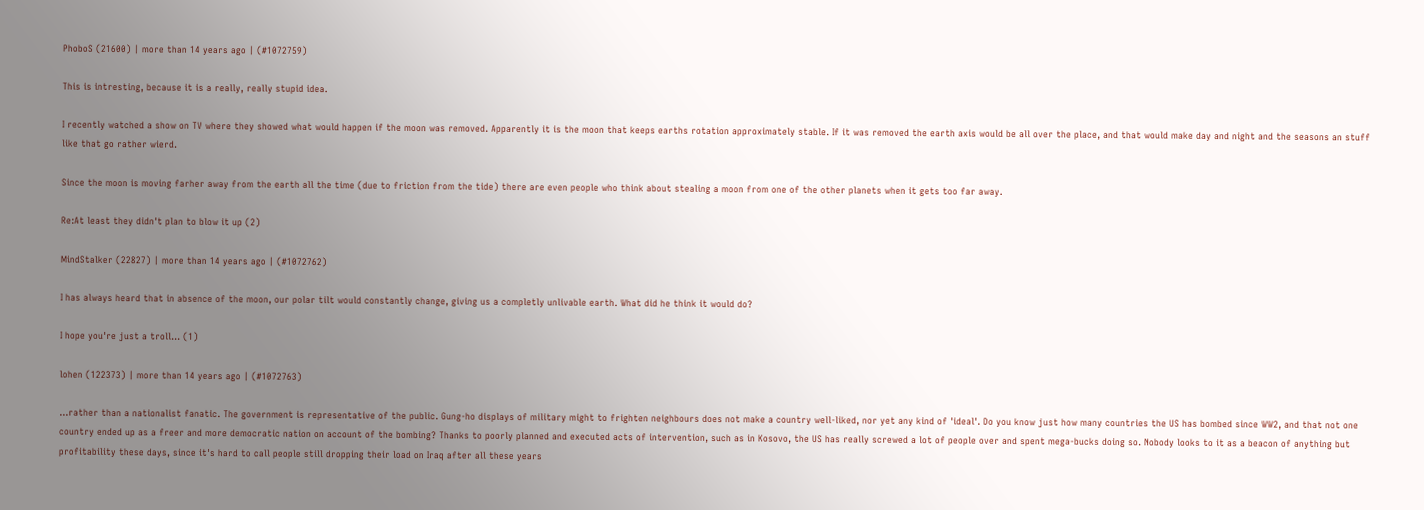PhoboS (21600) | more than 14 years ago | (#1072759)

This is intresting, because it is a really, really stupid idea.

I recently watched a show on TV where they showed what would happen if the moon was removed. Apparently it is the moon that keeps earths rotation approximately stable. If it was removed the earth axis would be all over the place, and that would make day and night and the seasons an stuff like that go rather wierd.

Since the moon is moving farher away from the earth all the time (due to friction from the tide) there are even people who think about stealing a moon from one of the other planets when it gets too far away.

Re:At least they didn't plan to blow it up (2)

MindStalker (22827) | more than 14 years ago | (#1072762)

I has always heard that in absence of the moon, our polar tilt would constantly change, giving us a completly unlivable earth. What did he think it would do?

I hope you're just a troll... (1)

lohen (122373) | more than 14 years ago | (#1072763)

...rather than a nationalist fanatic. The government is representative of the public. Gung-ho displays of military might to frighten neighbours does not make a country well-liked, nor yet any kind of 'ideal'. Do you know just how many countries the US has bombed since WW2, and that not one country ended up as a freer and more democratic nation on account of the bombing? Thanks to poorly planned and executed acts of intervention, such as in Kosovo, the US has really screwed a lot of people over and spent mega-bucks doing so. Nobody looks to it as a beacon of anything but profitability these days, since it's hard to call people still dropping their load on Iraq after all these years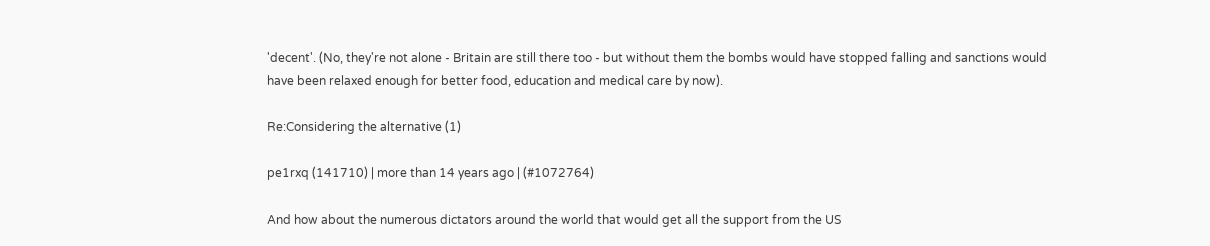'decent'. (No, they're not alone - Britain are still there too - but without them the bombs would have stopped falling and sanctions would have been relaxed enough for better food, education and medical care by now).

Re:Considering the alternative (1)

pe1rxq (141710) | more than 14 years ago | (#1072764)

And how about the numerous dictators around the world that would get all the support from the US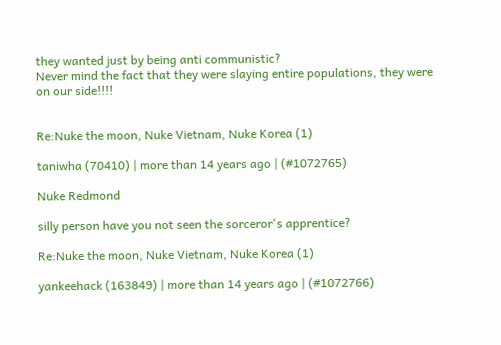they wanted just by being anti communistic?
Never mind the fact that they were slaying entire populations, they were on our side!!!!


Re:Nuke the moon, Nuke Vietnam, Nuke Korea (1)

taniwha (70410) | more than 14 years ago | (#1072765)

Nuke Redmond

silly person have you not seen the sorceror's apprentice?

Re:Nuke the moon, Nuke Vietnam, Nuke Korea (1)

yankeehack (163849) | more than 14 years ago | (#1072766)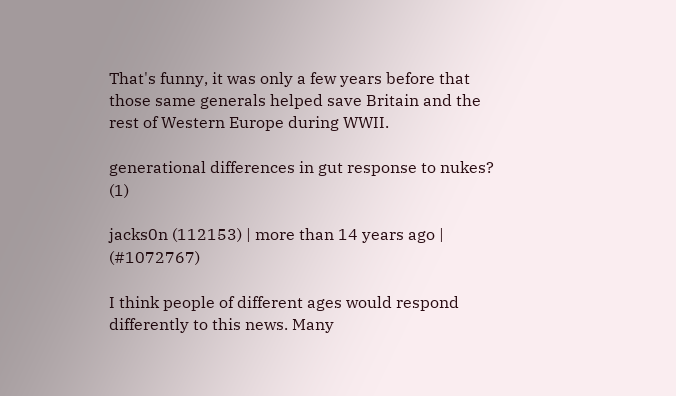That's funny, it was only a few years before that those same generals helped save Britain and the rest of Western Europe during WWII.

generational differences in gut response to nukes? (1)

jacks0n (112153) | more than 14 years ago | (#1072767)

I think people of different ages would respond differently to this news. Many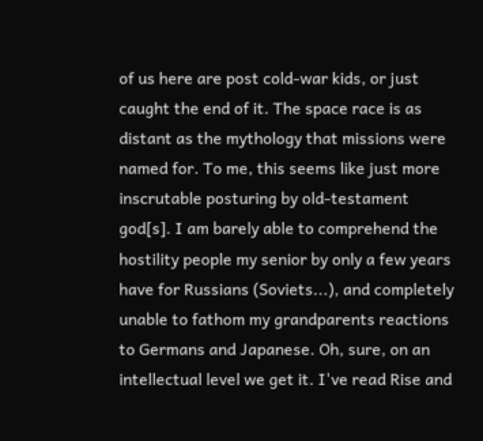of us here are post cold-war kids, or just caught the end of it. The space race is as distant as the mythology that missions were named for. To me, this seems like just more inscrutable posturing by old-testament god[s]. I am barely able to comprehend the hostility people my senior by only a few years have for Russians (Soviets...), and completely unable to fathom my grandparents reactions to Germans and Japanese. Oh, sure, on an intellectual level we get it. I've read Rise and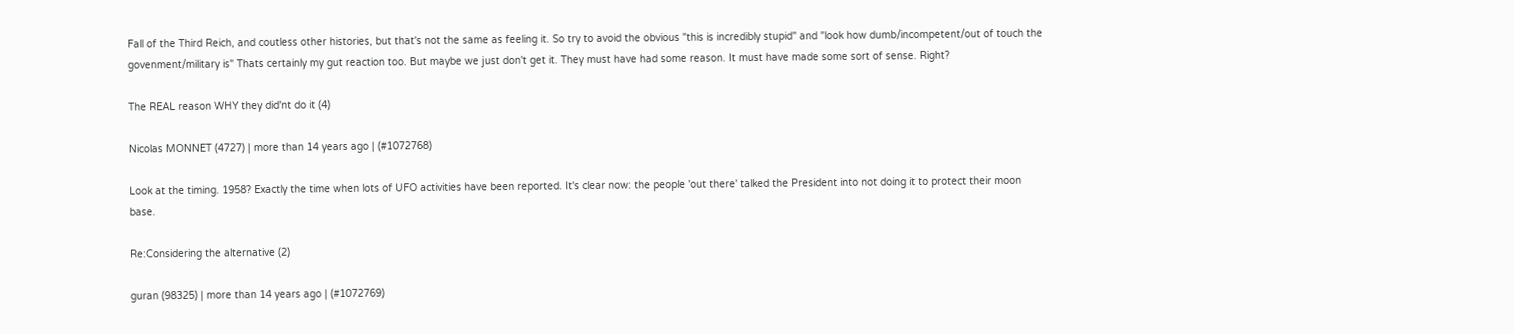Fall of the Third Reich, and coutless other histories, but that's not the same as feeling it. So try to avoid the obvious "this is incredibly stupid" and "look how dumb/incompetent/out of touch the govenment/military is" Thats certainly my gut reaction too. But maybe we just don't get it. They must have had some reason. It must have made some sort of sense. Right?

The REAL reason WHY they did'nt do it (4)

Nicolas MONNET (4727) | more than 14 years ago | (#1072768)

Look at the timing. 1958? Exactly the time when lots of UFO activities have been reported. It's clear now: the people 'out there' talked the President into not doing it to protect their moon base.

Re:Considering the alternative (2)

guran (98325) | more than 14 years ago | (#1072769)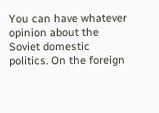You can have whatever opinion about the Soviet domestic politics. On the foreign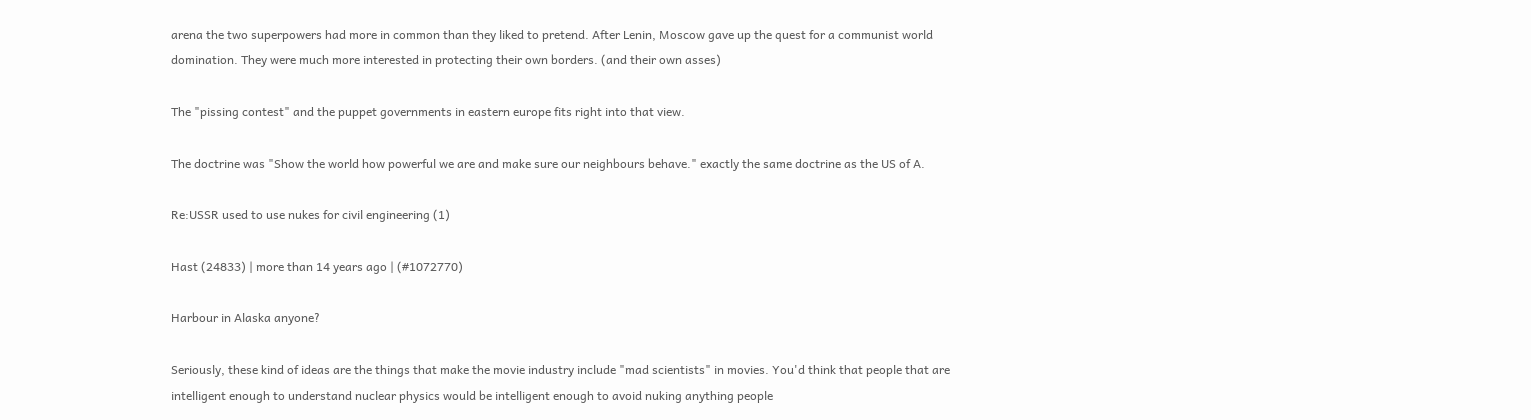arena the two superpowers had more in common than they liked to pretend. After Lenin, Moscow gave up the quest for a communist world domination. They were much more interested in protecting their own borders. (and their own asses)

The "pissing contest" and the puppet governments in eastern europe fits right into that view.

The doctrine was "Show the world how powerful we are and make sure our neighbours behave." exactly the same doctrine as the US of A.

Re:USSR used to use nukes for civil engineering (1)

Hast (24833) | more than 14 years ago | (#1072770)

Harbour in Alaska anyone?

Seriously, these kind of ideas are the things that make the movie industry include "mad scientists" in movies. You'd think that people that are intelligent enough to understand nuclear physics would be intelligent enough to avoid nuking anything people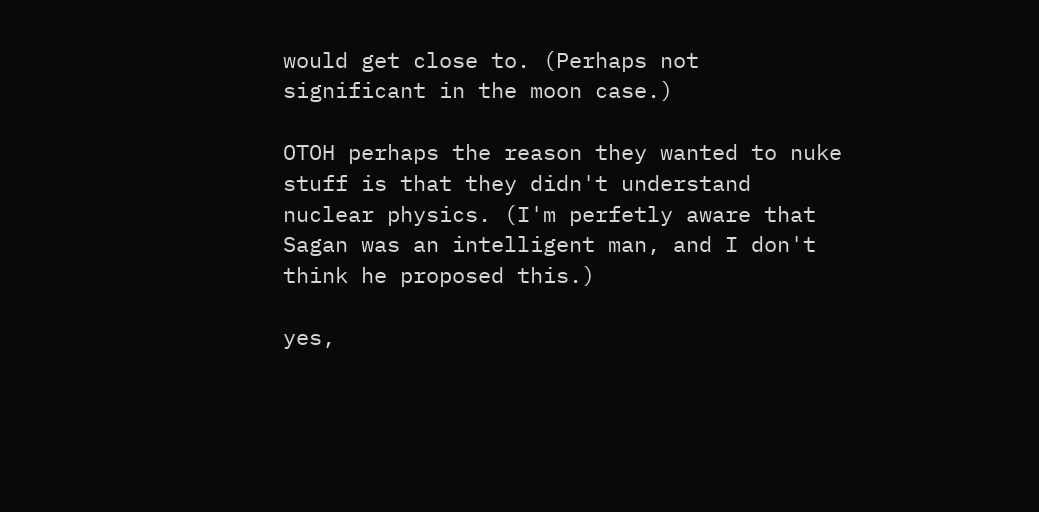would get close to. (Perhaps not significant in the moon case.)

OTOH perhaps the reason they wanted to nuke stuff is that they didn't understand nuclear physics. (I'm perfetly aware that Sagan was an intelligent man, and I don't think he proposed this.)

yes,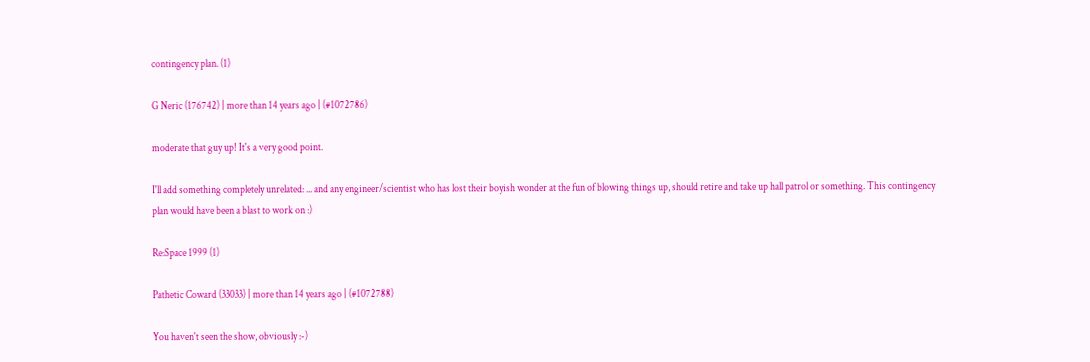contingency plan. (1)

G Neric (176742) | more than 14 years ago | (#1072786)

moderate that guy up! It's a very good point.

I'll add something completely unrelated: ... and any engineer/scientist who has lost their boyish wonder at the fun of blowing things up, should retire and take up hall patrol or something. This contingency plan would have been a blast to work on :)

Re:Space 1999 (1)

Pathetic Coward (33033) | more than 14 years ago | (#1072788)

You haven't seen the show, obviously :-)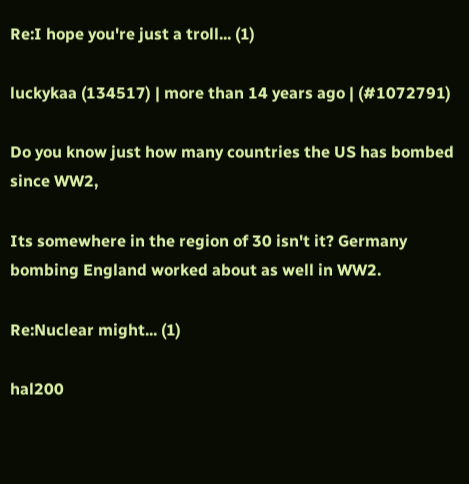Re:I hope you're just a troll... (1)

luckykaa (134517) | more than 14 years ago | (#1072791)

Do you know just how many countries the US has bombed since WW2,

Its somewhere in the region of 30 isn't it? Germany bombing England worked about as well in WW2.

Re:Nuclear might... (1)

hal200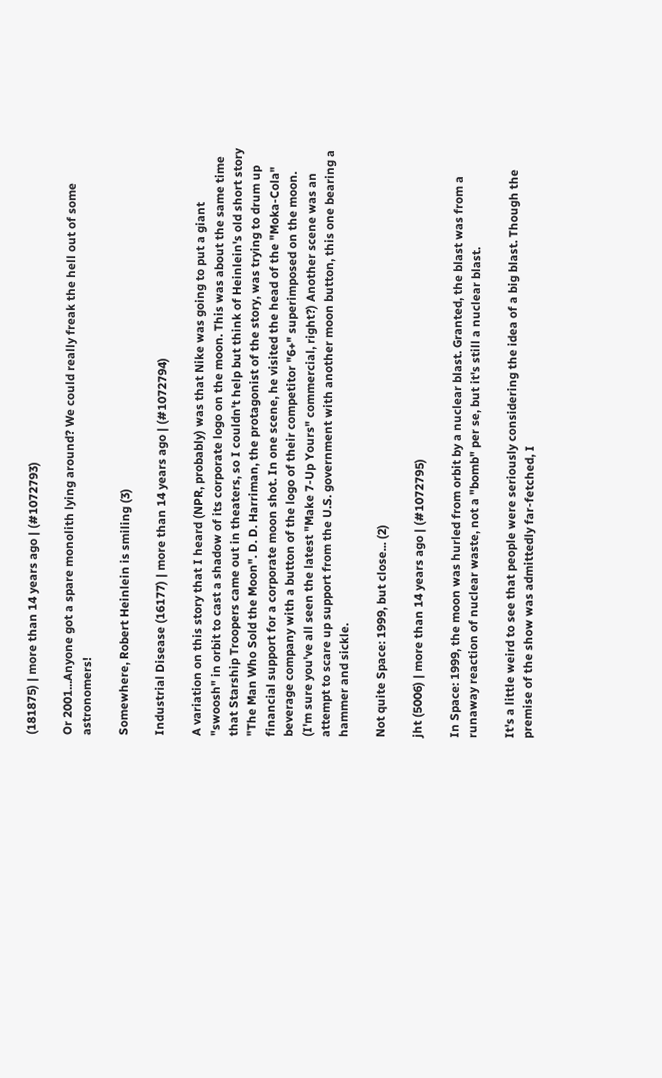(181875) | more than 14 years ago | (#1072793)

Or 2001...Anyone got a spare monolith lying around? We could really freak the hell out of some astronomers!

Somewhere, Robert Heinlein is smiling (3)

Industrial Disease (16177) | more than 14 years ago | (#1072794)

A variation on this story that I heard (NPR, probably) was that Nike was going to put a giant "swoosh" in orbit to cast a shadow of its corporate logo on the moon. This was about the same time that Starship Troopers came out in theaters, so I couldn't help but think of Heinlein's old short story "The Man Who Sold the Moon". D. D. Harriman, the protagonist of the story, was trying to drum up financial support for a corporate moon shot. In one scene, he visited the head of the "Moka-Cola" beverage company with a button of the logo of their competitor "6+" superimposed on the moon. (I'm sure you've all seen the latest "Make 7-Up Yours" commercial, right?) Another scene was an attempt to scare up support from the U.S. government with another moon button, this one bearing a hammer and sickle.

Not quite Space: 1999, but close... (2)

jht (5006) | more than 14 years ago | (#1072795)

In Space: 1999, the moon was hurled from orbit by a nuclear blast. Granted, the blast was from a runaway reaction of nuclear waste, not a "bomb" per se, but it's still a nuclear blast.

It's a little weird to see that people were seriously considering the idea of a big blast. Though the premise of the show was admittedly far-fetched, I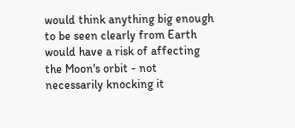would think anything big enough to be seen clearly from Earth would have a risk of affecting the Moon's orbit - not necessarily knocking it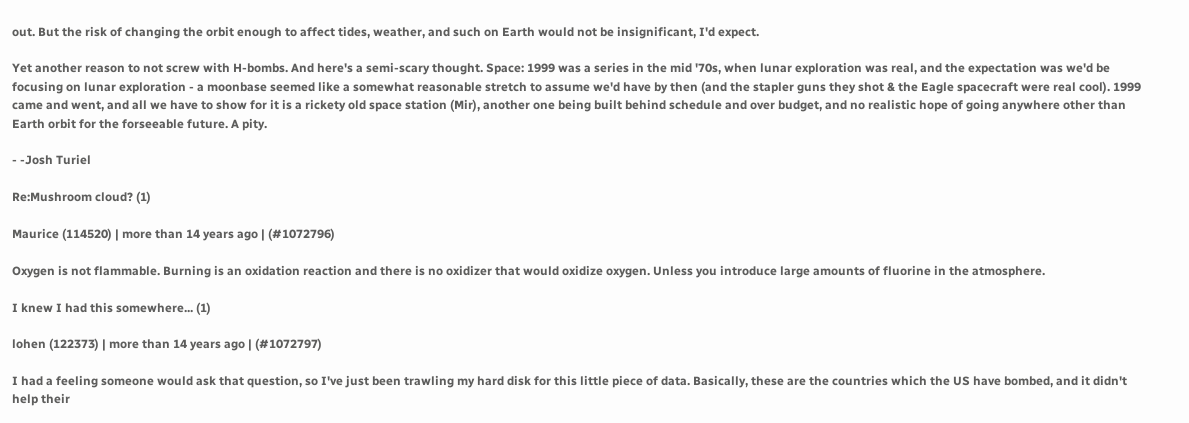out. But the risk of changing the orbit enough to affect tides, weather, and such on Earth would not be insignificant, I'd expect.

Yet another reason to not screw with H-bombs. And here's a semi-scary thought. Space: 1999 was a series in the mid '70s, when lunar exploration was real, and the expectation was we'd be focusing on lunar exploration - a moonbase seemed like a somewhat reasonable stretch to assume we'd have by then (and the stapler guns they shot & the Eagle spacecraft were real cool). 1999 came and went, and all we have to show for it is a rickety old space station (Mir), another one being built behind schedule and over budget, and no realistic hope of going anywhere other than Earth orbit for the forseeable future. A pity.

- -Josh Turiel

Re:Mushroom cloud? (1)

Maurice (114520) | more than 14 years ago | (#1072796)

Oxygen is not flammable. Burning is an oxidation reaction and there is no oxidizer that would oxidize oxygen. Unless you introduce large amounts of fluorine in the atmosphere.

I knew I had this somewhere... (1)

lohen (122373) | more than 14 years ago | (#1072797)

I had a feeling someone would ask that question, so I've just been trawling my hard disk for this little piece of data. Basically, these are the countries which the US have bombed, and it didn't help their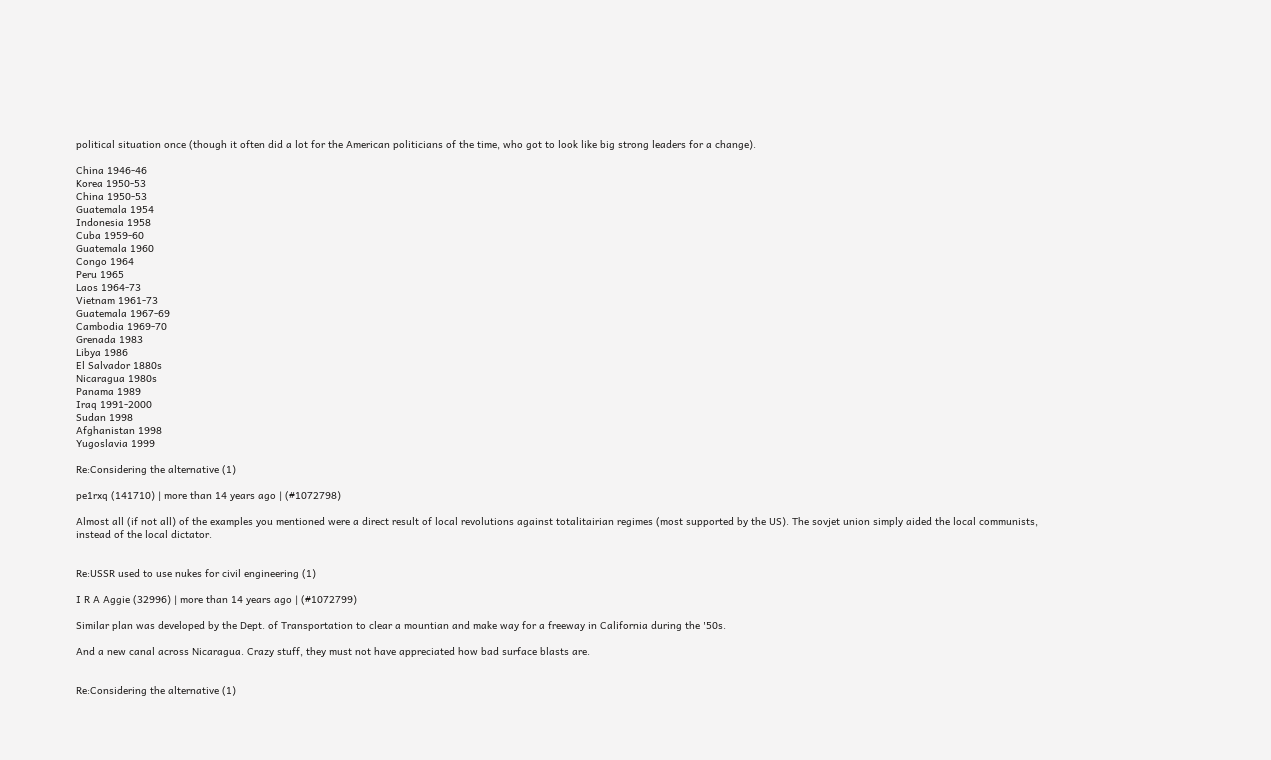political situation once (though it often did a lot for the American politicians of the time, who got to look like big strong leaders for a change).

China 1946-46
Korea 1950-53
China 1950-53
Guatemala 1954
Indonesia 1958
Cuba 1959-60
Guatemala 1960
Congo 1964
Peru 1965
Laos 1964-73
Vietnam 1961-73
Guatemala 1967-69
Cambodia 1969-70
Grenada 1983
Libya 1986
El Salvador 1880s
Nicaragua 1980s
Panama 1989
Iraq 1991-2000
Sudan 1998
Afghanistan 1998
Yugoslavia 1999

Re:Considering the alternative (1)

pe1rxq (141710) | more than 14 years ago | (#1072798)

Almost all (if not all) of the examples you mentioned were a direct result of local revolutions against totalitairian regimes (most supported by the US). The sovjet union simply aided the local communists, instead of the local dictator.


Re:USSR used to use nukes for civil engineering (1)

I R A Aggie (32996) | more than 14 years ago | (#1072799)

Similar plan was developed by the Dept. of Transportation to clear a mountian and make way for a freeway in California during the '50s.

And a new canal across Nicaragua. Crazy stuff, they must not have appreciated how bad surface blasts are.


Re:Considering the alternative (1)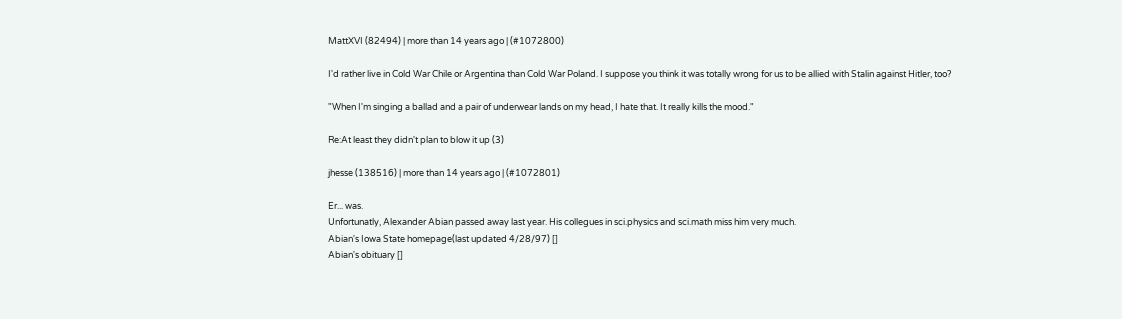MattXVI (82494) | more than 14 years ago | (#1072800)

I'd rather live in Cold War Chile or Argentina than Cold War Poland. I suppose you think it was totally wrong for us to be allied with Stalin against Hitler, too?

"When I'm singing a ballad and a pair of underwear lands on my head, I hate that. It really kills the mood."

Re:At least they didn't plan to blow it up (3)

jhesse (138516) | more than 14 years ago | (#1072801)

Er... was.
Unfortunatly, Alexander Abian passed away last year. His collegues in sci.physics and sci.math miss him very much.
Abian's Iowa State homepage(last updated 4/28/97) []
Abian's obituary []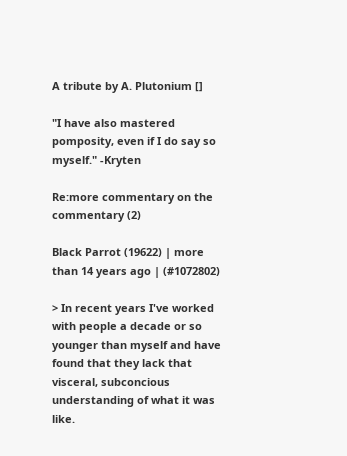A tribute by A. Plutonium []

"I have also mastered pomposity, even if I do say so myself." -Kryten

Re:more commentary on the commentary (2)

Black Parrot (19622) | more than 14 years ago | (#1072802)

> In recent years I've worked with people a decade or so younger than myself and have found that they lack that visceral, subconcious understanding of what it was like.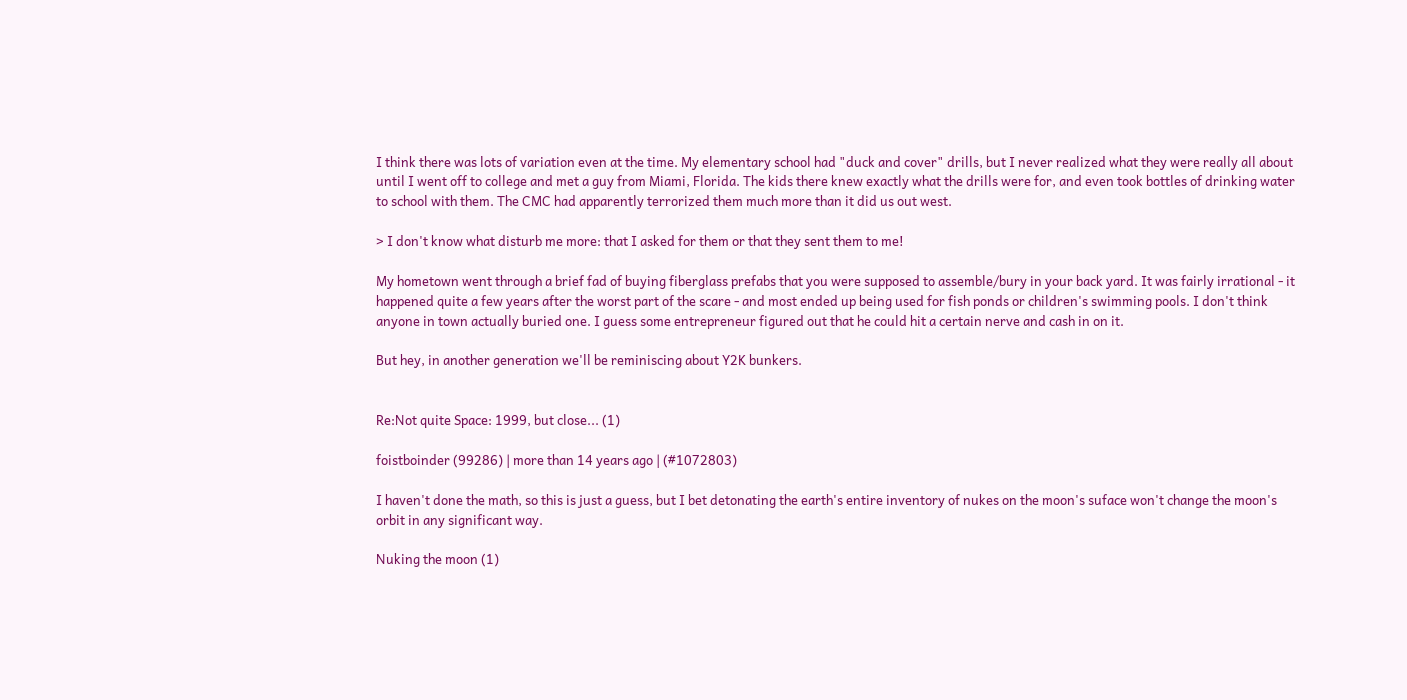I think there was lots of variation even at the time. My elementary school had "duck and cover" drills, but I never realized what they were really all about until I went off to college and met a guy from Miami, Florida. The kids there knew exactly what the drills were for, and even took bottles of drinking water to school with them. The CMC had apparently terrorized them much more than it did us out west.

> I don't know what disturb me more: that I asked for them or that they sent them to me!

My hometown went through a brief fad of buying fiberglass prefabs that you were supposed to assemble/bury in your back yard. It was fairly irrational - it happened quite a few years after the worst part of the scare - and most ended up being used for fish ponds or children's swimming pools. I don't think anyone in town actually buried one. I guess some entrepreneur figured out that he could hit a certain nerve and cash in on it.

But hey, in another generation we'll be reminiscing about Y2K bunkers.


Re:Not quite Space: 1999, but close... (1)

foistboinder (99286) | more than 14 years ago | (#1072803)

I haven't done the math, so this is just a guess, but I bet detonating the earth's entire inventory of nukes on the moon's suface won't change the moon's orbit in any significant way.

Nuking the moon (1)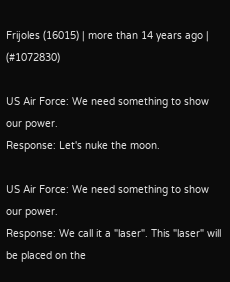Frijoles (16015) | more than 14 years ago | (#1072830)

US Air Force: We need something to show our power.
Response: Let's nuke the moon.

US Air Force: We need something to show our power.
Response: We call it a "laser". This "laser" will be placed on the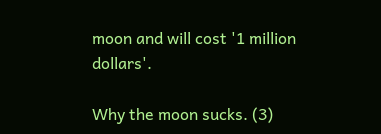moon and will cost '1 million dollars'.

Why the moon sucks. (3)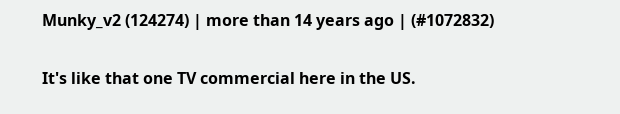Munky_v2 (124274) | more than 14 years ago | (#1072832)

It's like that one TV commercial here in the US.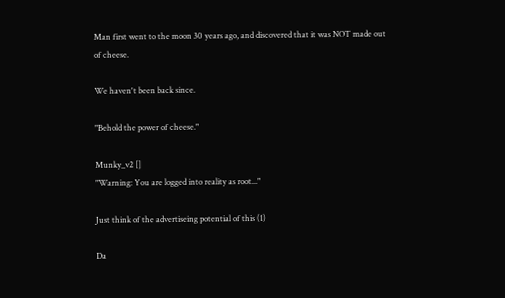Man first went to the moon 30 years ago, and discovered that it was NOT made out of cheese.

We haven't been back since.

"Behold the power of cheese."

Munky_v2 []
"Warning: You are logged into reality as root..."

Just think of the advertiseing potential of this (1)

Da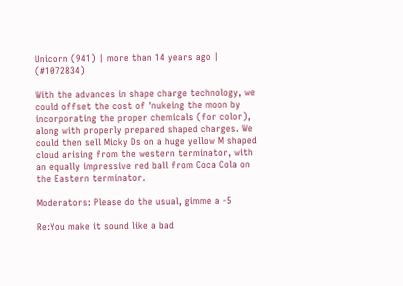Unicorn (941) | more than 14 years ago | (#1072834)

With the advances in shape charge technology, we could offset the cost of 'nukeing the moon by incorporating the proper chemicals (for color), along with properly prepared shaped charges. We could then sell Micky Ds on a huge yellow M shaped cloud arising from the western terminator, with an equally impressive red ball from Coca Cola on the Eastern terminator.

Moderators: Please do the usual, gimme a -5

Re:You make it sound like a bad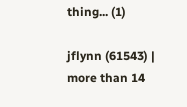thing... (1)

jflynn (61543) | more than 14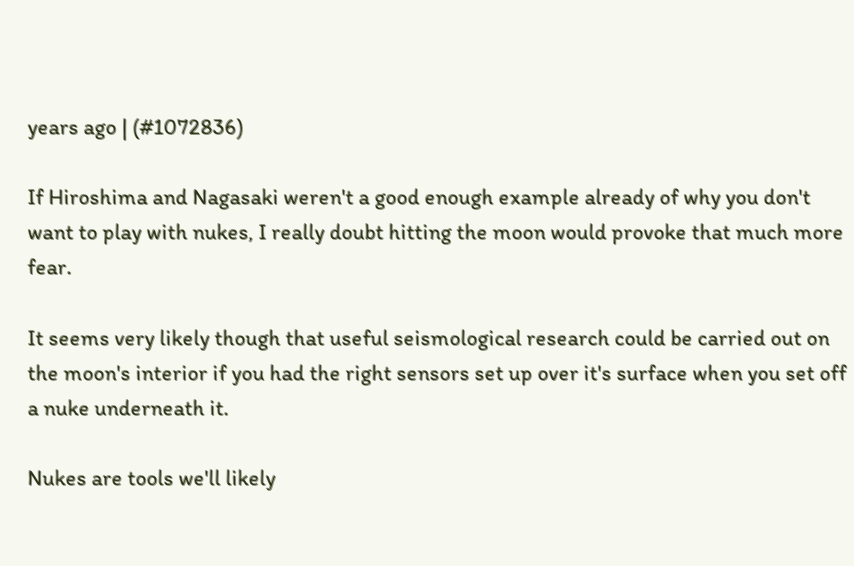years ago | (#1072836)

If Hiroshima and Nagasaki weren't a good enough example already of why you don't want to play with nukes, I really doubt hitting the moon would provoke that much more fear.

It seems very likely though that useful seismological research could be carried out on the moon's interior if you had the right sensors set up over it's surface when you set off a nuke underneath it.

Nukes are tools we'll likely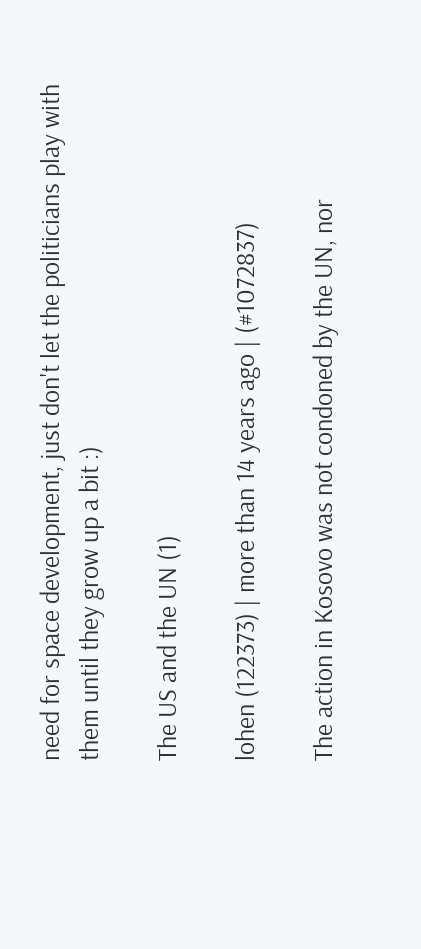need for space development, just don't let the politicians play with them until they grow up a bit :)

The US and the UN (1)

lohen (122373) | more than 14 years ago | (#1072837)

The action in Kosovo was not condoned by the UN, nor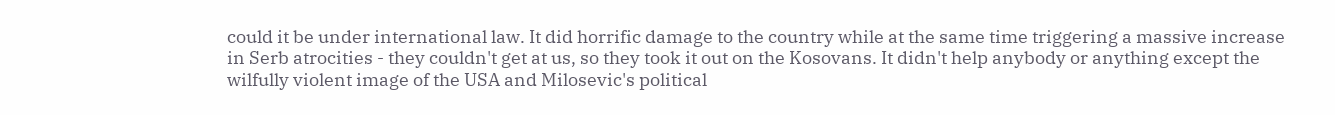could it be under international law. It did horrific damage to the country while at the same time triggering a massive increase in Serb atrocities - they couldn't get at us, so they took it out on the Kosovans. It didn't help anybody or anything except the wilfully violent image of the USA and Milosevic's political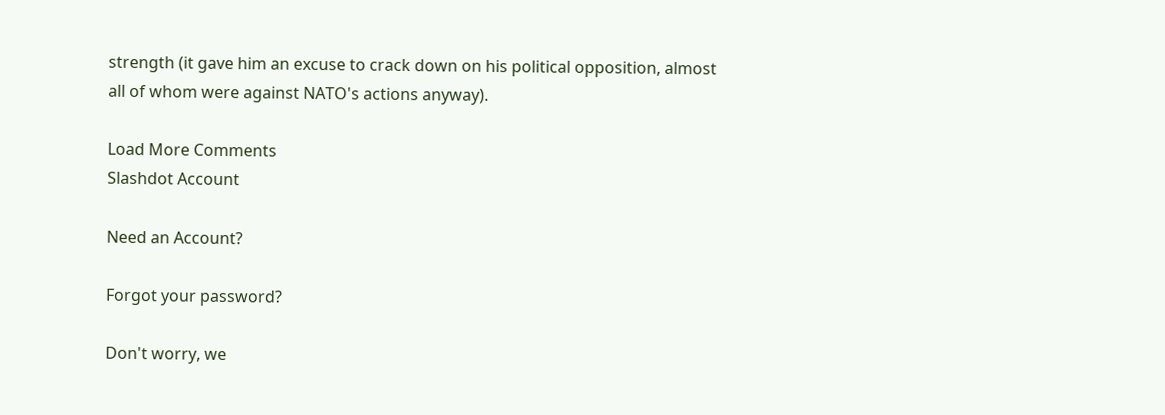strength (it gave him an excuse to crack down on his political opposition, almost all of whom were against NATO's actions anyway).

Load More Comments
Slashdot Account

Need an Account?

Forgot your password?

Don't worry, we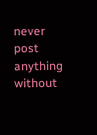never post anything without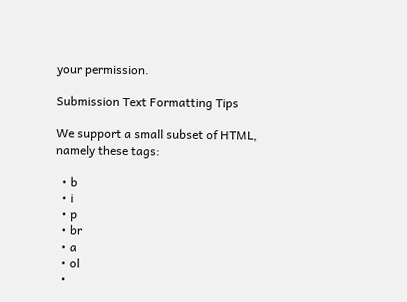your permission.

Submission Text Formatting Tips

We support a small subset of HTML, namely these tags:

  • b
  • i
  • p
  • br
  • a
  • ol
  •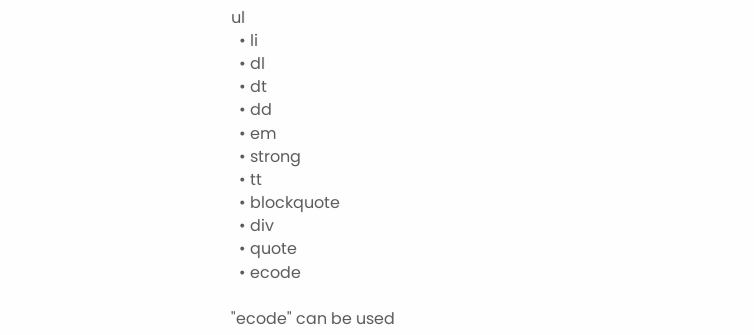ul
  • li
  • dl
  • dt
  • dd
  • em
  • strong
  • tt
  • blockquote
  • div
  • quote
  • ecode

"ecode" can be used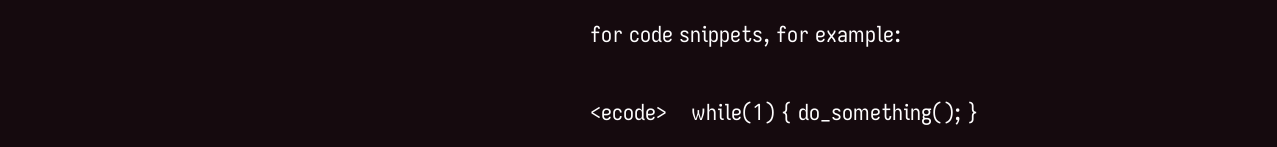for code snippets, for example:

<ecode>    while(1) { do_something(); }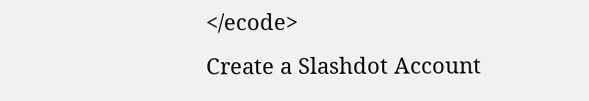</ecode>
Create a Slashdot Account